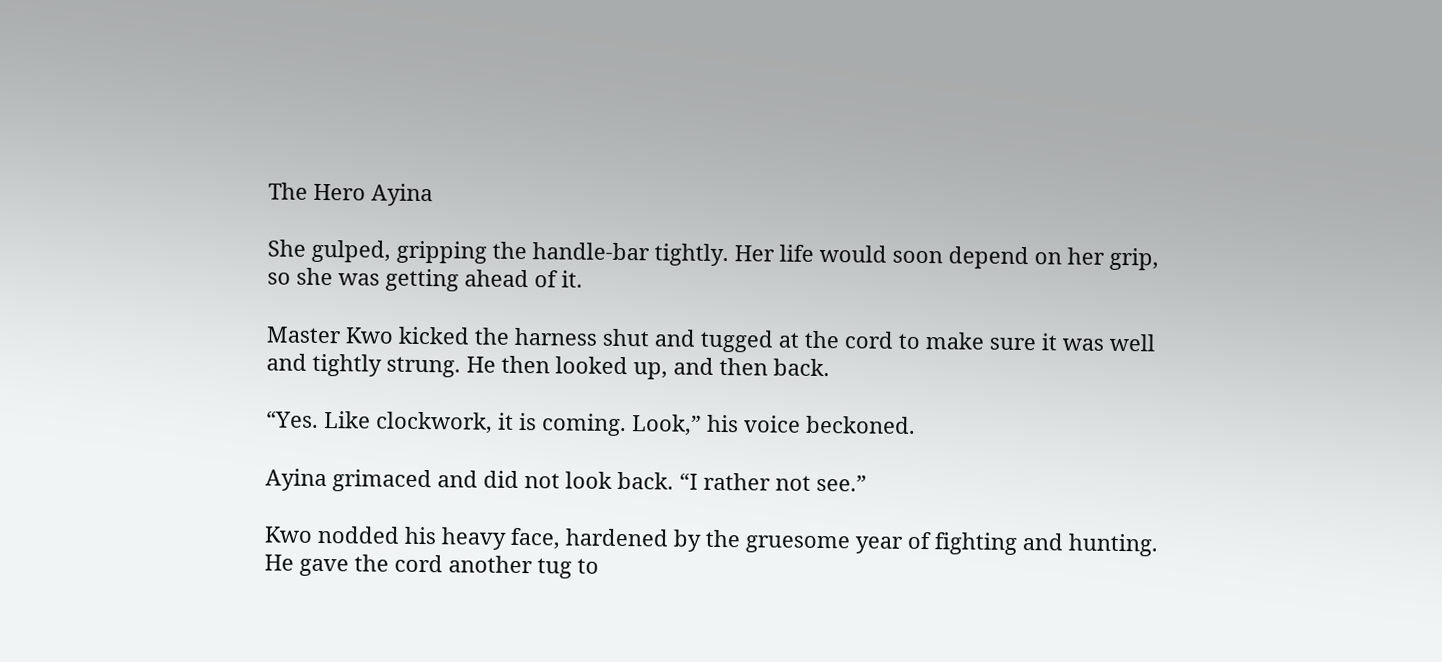The Hero Ayina

She gulped, gripping the handle-bar tightly. Her life would soon depend on her grip, so she was getting ahead of it.

Master Kwo kicked the harness shut and tugged at the cord to make sure it was well and tightly strung. He then looked up, and then back.

“Yes. Like clockwork, it is coming. Look,” his voice beckoned.

Ayina grimaced and did not look back. “I rather not see.”

Kwo nodded his heavy face, hardened by the gruesome year of fighting and hunting. He gave the cord another tug to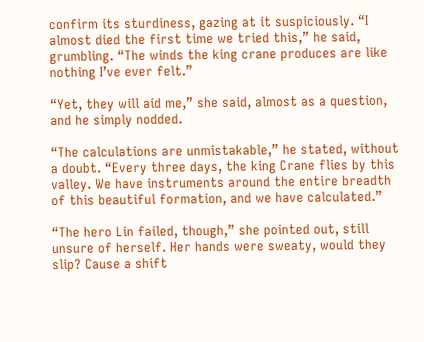confirm its sturdiness, gazing at it suspiciously. “I almost died the first time we tried this,” he said, grumbling. “The winds the king crane produces are like nothing I’ve ever felt.”

“Yet, they will aid me,” she said, almost as a question, and he simply nodded.

“The calculations are unmistakable,” he stated, without a doubt. “Every three days, the king Crane flies by this valley. We have instruments around the entire breadth of this beautiful formation, and we have calculated.”

“The hero Lin failed, though,” she pointed out, still unsure of herself. Her hands were sweaty, would they slip? Cause a shift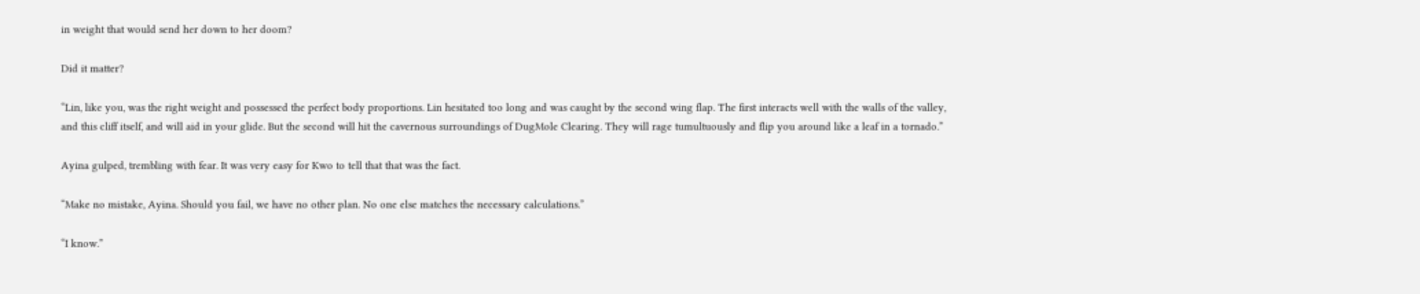in weight that would send her down to her doom?

Did it matter?

“Lin, like you, was the right weight and possessed the perfect body proportions. Lin hesitated too long and was caught by the second wing flap. The first interacts well with the walls of the valley, and this cliff itself, and will aid in your glide. But the second will hit the cavernous surroundings of DugMole Clearing. They will rage tumultuously and flip you around like a leaf in a tornado.”

Ayina gulped, trembling with fear. It was very easy for Kwo to tell that that was the fact.

“Make no mistake, Ayina. Should you fail, we have no other plan. No one else matches the necessary calculations.”

“I know.”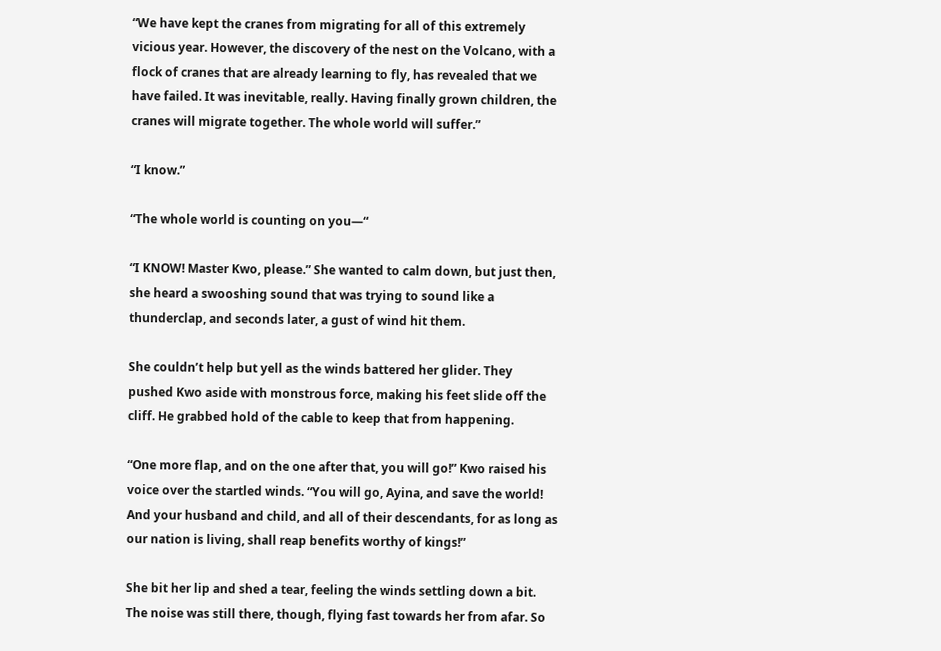“We have kept the cranes from migrating for all of this extremely vicious year. However, the discovery of the nest on the Volcano, with a flock of cranes that are already learning to fly, has revealed that we have failed. It was inevitable, really. Having finally grown children, the cranes will migrate together. The whole world will suffer.”

“I know.”

“The whole world is counting on you—“

“I KNOW! Master Kwo, please.” She wanted to calm down, but just then, she heard a swooshing sound that was trying to sound like a thunderclap, and seconds later, a gust of wind hit them.

She couldn’t help but yell as the winds battered her glider. They pushed Kwo aside with monstrous force, making his feet slide off the cliff. He grabbed hold of the cable to keep that from happening.

“One more flap, and on the one after that, you will go!” Kwo raised his voice over the startled winds. “You will go, Ayina, and save the world! And your husband and child, and all of their descendants, for as long as our nation is living, shall reap benefits worthy of kings!”

She bit her lip and shed a tear, feeling the winds settling down a bit. The noise was still there, though, flying fast towards her from afar. So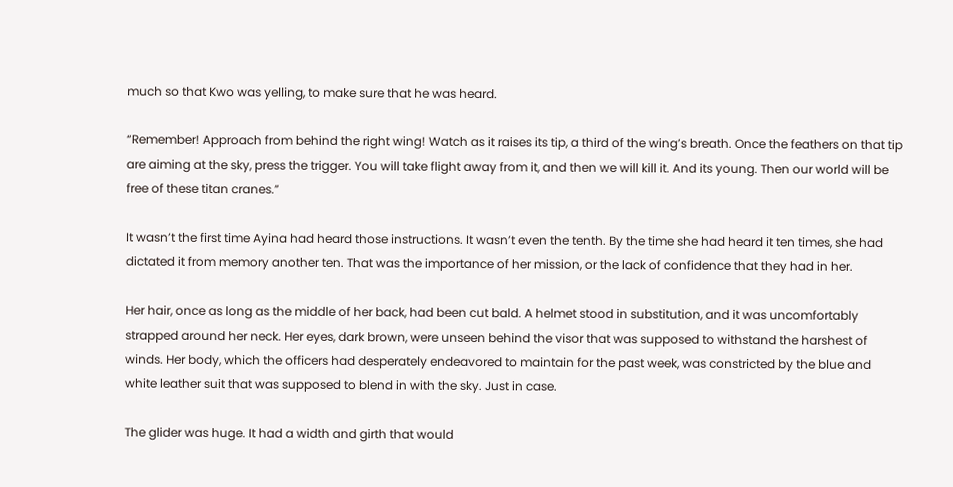much so that Kwo was yelling, to make sure that he was heard.

“Remember! Approach from behind the right wing! Watch as it raises its tip, a third of the wing’s breath. Once the feathers on that tip are aiming at the sky, press the trigger. You will take flight away from it, and then we will kill it. And its young. Then our world will be free of these titan cranes.”

It wasn’t the first time Ayina had heard those instructions. It wasn’t even the tenth. By the time she had heard it ten times, she had dictated it from memory another ten. That was the importance of her mission, or the lack of confidence that they had in her.

Her hair, once as long as the middle of her back, had been cut bald. A helmet stood in substitution, and it was uncomfortably strapped around her neck. Her eyes, dark brown, were unseen behind the visor that was supposed to withstand the harshest of winds. Her body, which the officers had desperately endeavored to maintain for the past week, was constricted by the blue and white leather suit that was supposed to blend in with the sky. Just in case.

The glider was huge. It had a width and girth that would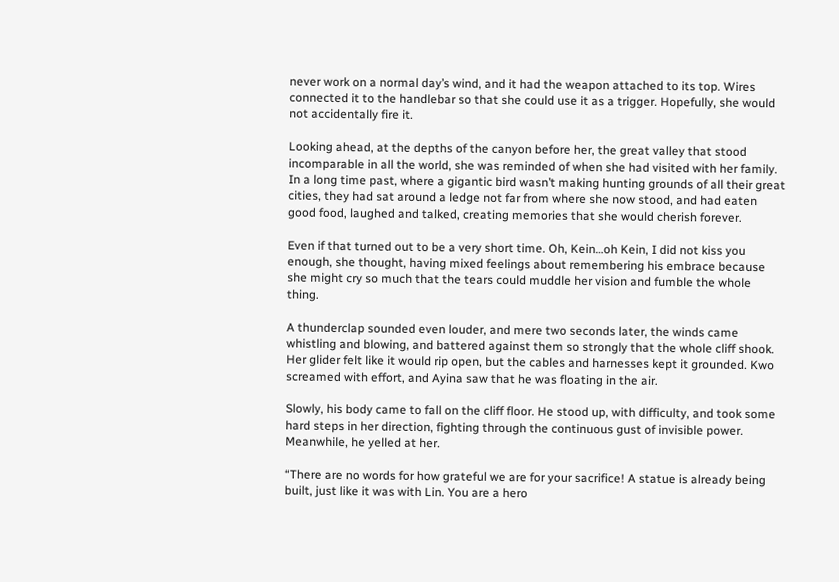never work on a normal day’s wind, and it had the weapon attached to its top. Wires connected it to the handlebar so that she could use it as a trigger. Hopefully, she would not accidentally fire it.

Looking ahead, at the depths of the canyon before her, the great valley that stood incomparable in all the world, she was reminded of when she had visited with her family. In a long time past, where a gigantic bird wasn’t making hunting grounds of all their great cities, they had sat around a ledge not far from where she now stood, and had eaten good food, laughed and talked, creating memories that she would cherish forever.

Even if that turned out to be a very short time. Oh, Kein…oh Kein, I did not kiss you enough, she thought, having mixed feelings about remembering his embrace because she might cry so much that the tears could muddle her vision and fumble the whole thing.

A thunderclap sounded even louder, and mere two seconds later, the winds came whistling and blowing, and battered against them so strongly that the whole cliff shook. Her glider felt like it would rip open, but the cables and harnesses kept it grounded. Kwo screamed with effort, and Ayina saw that he was floating in the air.

Slowly, his body came to fall on the cliff floor. He stood up, with difficulty, and took some hard steps in her direction, fighting through the continuous gust of invisible power. Meanwhile, he yelled at her.

“There are no words for how grateful we are for your sacrifice! A statue is already being built, just like it was with Lin. You are a hero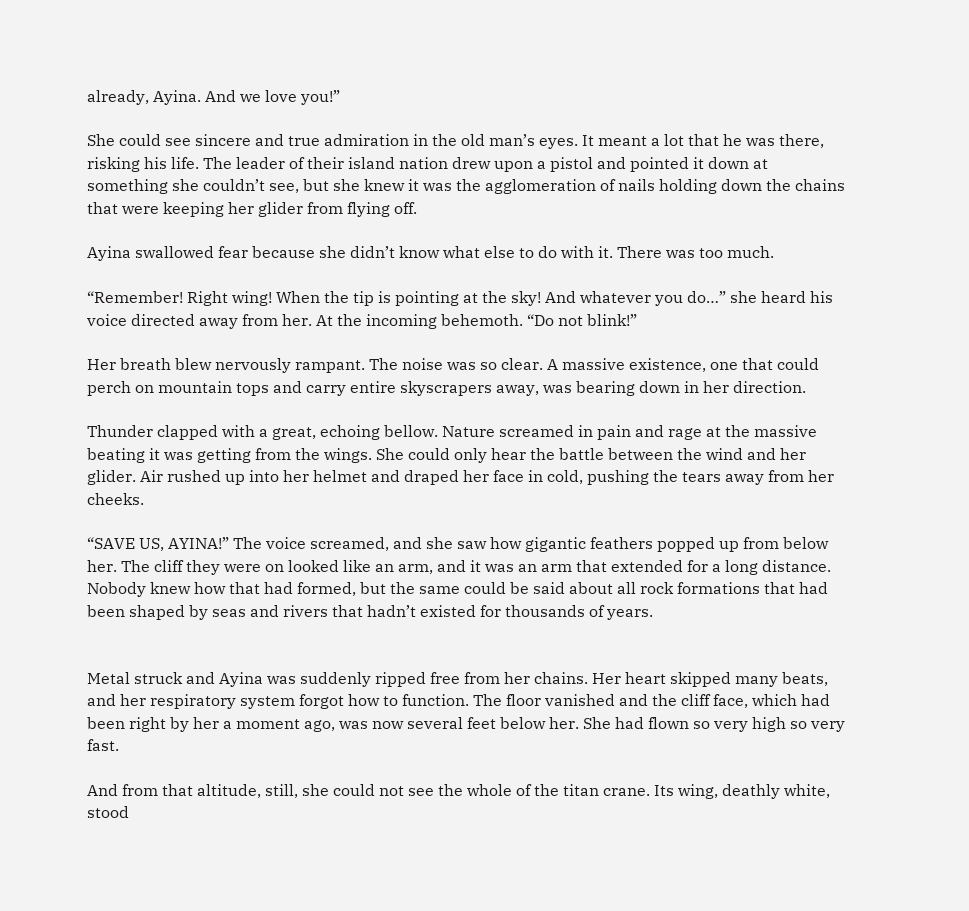already, Ayina. And we love you!”

She could see sincere and true admiration in the old man’s eyes. It meant a lot that he was there, risking his life. The leader of their island nation drew upon a pistol and pointed it down at something she couldn’t see, but she knew it was the agglomeration of nails holding down the chains that were keeping her glider from flying off.

Ayina swallowed fear because she didn’t know what else to do with it. There was too much.

“Remember! Right wing! When the tip is pointing at the sky! And whatever you do…” she heard his voice directed away from her. At the incoming behemoth. “Do not blink!”

Her breath blew nervously rampant. The noise was so clear. A massive existence, one that could perch on mountain tops and carry entire skyscrapers away, was bearing down in her direction.

Thunder clapped with a great, echoing bellow. Nature screamed in pain and rage at the massive beating it was getting from the wings. She could only hear the battle between the wind and her glider. Air rushed up into her helmet and draped her face in cold, pushing the tears away from her cheeks.

“SAVE US, AYINA!” The voice screamed, and she saw how gigantic feathers popped up from below her. The cliff they were on looked like an arm, and it was an arm that extended for a long distance. Nobody knew how that had formed, but the same could be said about all rock formations that had been shaped by seas and rivers that hadn’t existed for thousands of years.


Metal struck and Ayina was suddenly ripped free from her chains. Her heart skipped many beats, and her respiratory system forgot how to function. The floor vanished and the cliff face, which had been right by her a moment ago, was now several feet below her. She had flown so very high so very fast.

And from that altitude, still, she could not see the whole of the titan crane. Its wing, deathly white, stood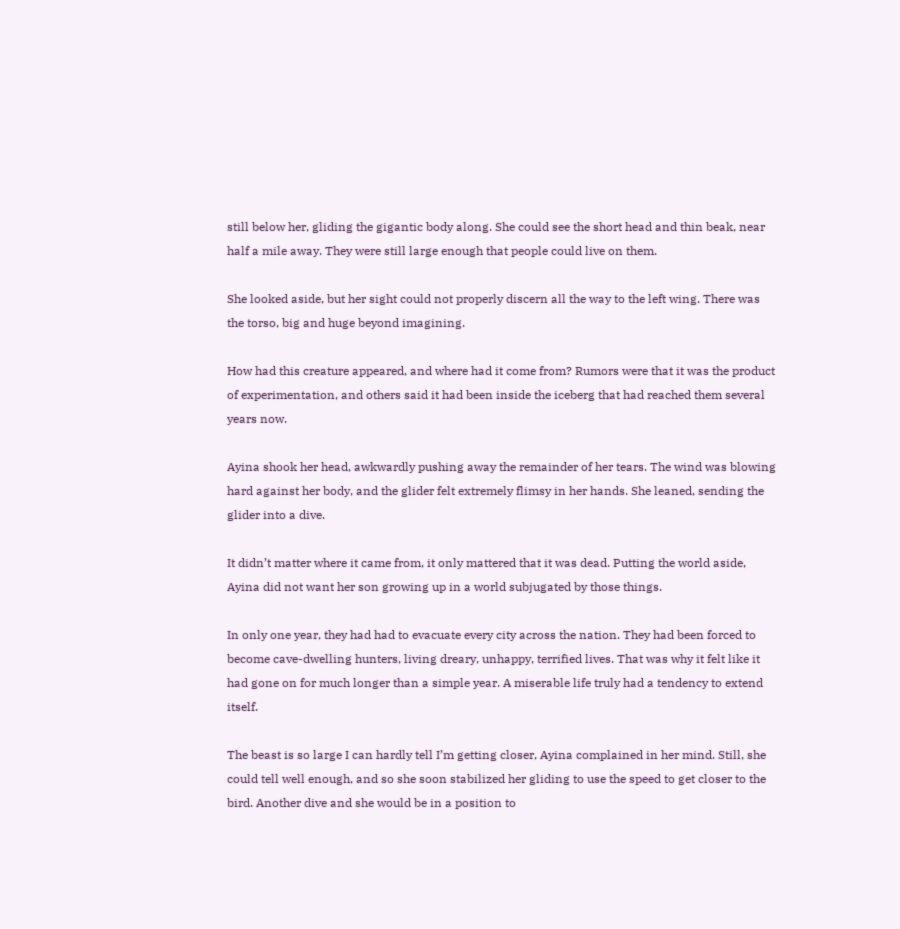still below her, gliding the gigantic body along. She could see the short head and thin beak, near half a mile away. They were still large enough that people could live on them.

She looked aside, but her sight could not properly discern all the way to the left wing. There was the torso, big and huge beyond imagining.

How had this creature appeared, and where had it come from? Rumors were that it was the product of experimentation, and others said it had been inside the iceberg that had reached them several years now.

Ayina shook her head, awkwardly pushing away the remainder of her tears. The wind was blowing hard against her body, and the glider felt extremely flimsy in her hands. She leaned, sending the glider into a dive.

It didn’t matter where it came from, it only mattered that it was dead. Putting the world aside, Ayina did not want her son growing up in a world subjugated by those things.

In only one year, they had had to evacuate every city across the nation. They had been forced to become cave-dwelling hunters, living dreary, unhappy, terrified lives. That was why it felt like it had gone on for much longer than a simple year. A miserable life truly had a tendency to extend itself.

The beast is so large I can hardly tell I’m getting closer, Ayina complained in her mind. Still, she could tell well enough, and so she soon stabilized her gliding to use the speed to get closer to the bird. Another dive and she would be in a position to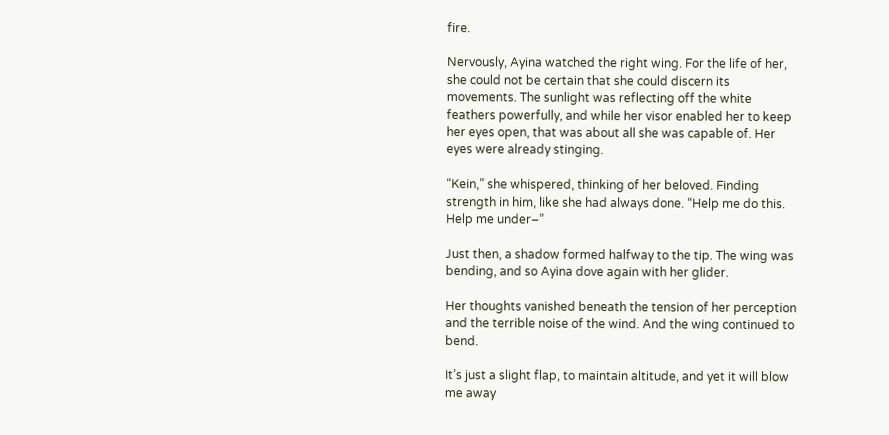fire.

Nervously, Ayina watched the right wing. For the life of her, she could not be certain that she could discern its movements. The sunlight was reflecting off the white feathers powerfully, and while her visor enabled her to keep her eyes open, that was about all she was capable of. Her eyes were already stinging.

“Kein,” she whispered, thinking of her beloved. Finding strength in him, like she had always done. “Help me do this. Help me under–”

Just then, a shadow formed halfway to the tip. The wing was bending, and so Ayina dove again with her glider.

Her thoughts vanished beneath the tension of her perception and the terrible noise of the wind. And the wing continued to bend.

It’s just a slight flap, to maintain altitude, and yet it will blow me away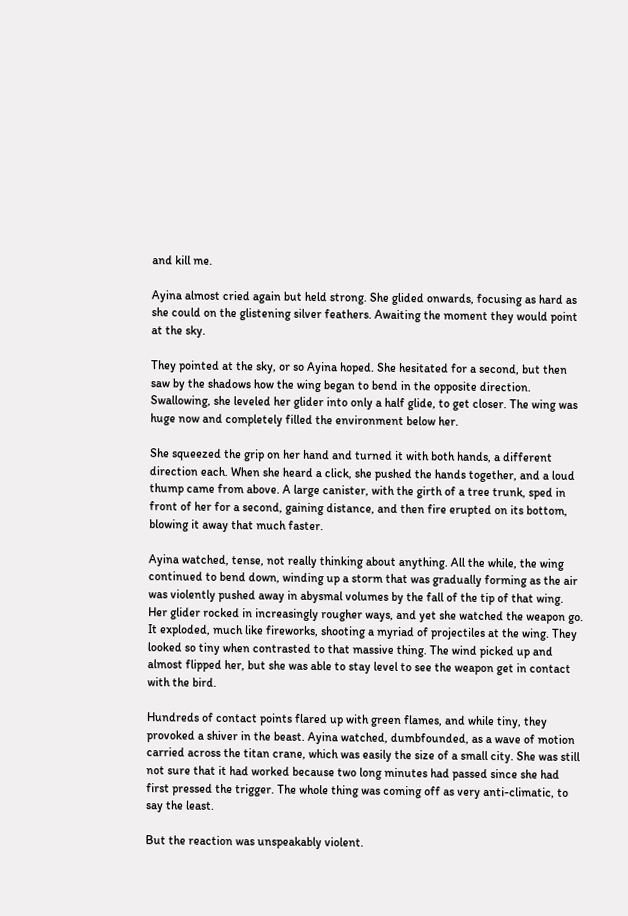and kill me.

Ayina almost cried again but held strong. She glided onwards, focusing as hard as she could on the glistening silver feathers. Awaiting the moment they would point at the sky.

They pointed at the sky, or so Ayina hoped. She hesitated for a second, but then saw by the shadows how the wing began to bend in the opposite direction. Swallowing, she leveled her glider into only a half glide, to get closer. The wing was huge now and completely filled the environment below her.

She squeezed the grip on her hand and turned it with both hands, a different direction each. When she heard a click, she pushed the hands together, and a loud thump came from above. A large canister, with the girth of a tree trunk, sped in front of her for a second, gaining distance, and then fire erupted on its bottom, blowing it away that much faster.

Ayina watched, tense, not really thinking about anything. All the while, the wing continued to bend down, winding up a storm that was gradually forming as the air was violently pushed away in abysmal volumes by the fall of the tip of that wing. Her glider rocked in increasingly rougher ways, and yet she watched the weapon go. It exploded, much like fireworks, shooting a myriad of projectiles at the wing. They looked so tiny when contrasted to that massive thing. The wind picked up and almost flipped her, but she was able to stay level to see the weapon get in contact with the bird.

Hundreds of contact points flared up with green flames, and while tiny, they provoked a shiver in the beast. Ayina watched, dumbfounded, as a wave of motion carried across the titan crane, which was easily the size of a small city. She was still not sure that it had worked because two long minutes had passed since she had first pressed the trigger. The whole thing was coming off as very anti-climatic, to say the least.

But the reaction was unspeakably violent.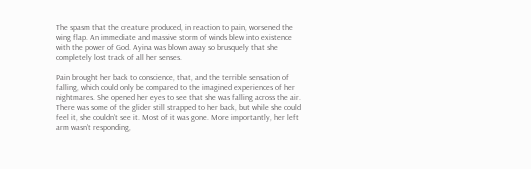The spasm that the creature produced, in reaction to pain, worsened the wing flap. An immediate and massive storm of winds blew into existence with the power of God. Ayina was blown away so brusquely that she completely lost track of all her senses.

Pain brought her back to conscience, that, and the terrible sensation of falling, which could only be compared to the imagined experiences of her nightmares. She opened her eyes to see that she was falling across the air. There was some of the glider still strapped to her back, but while she could feel it, she couldn’t see it. Most of it was gone. More importantly, her left arm wasn’t responding,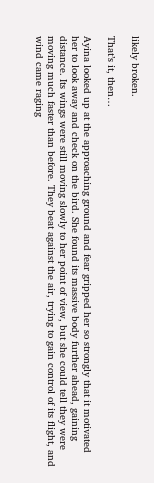likely broken.

That’s it, then…

Ayina looked up at the approaching ground and fear gripped her so strongly that it motivated her to look away and check on the bird. She found its massive body further ahead, gaining distance. Its wings were still moving slowly to her point of view, but she could tell they were moving much faster than before. They beat against the air, trying to gain control of its flight, and wind came raging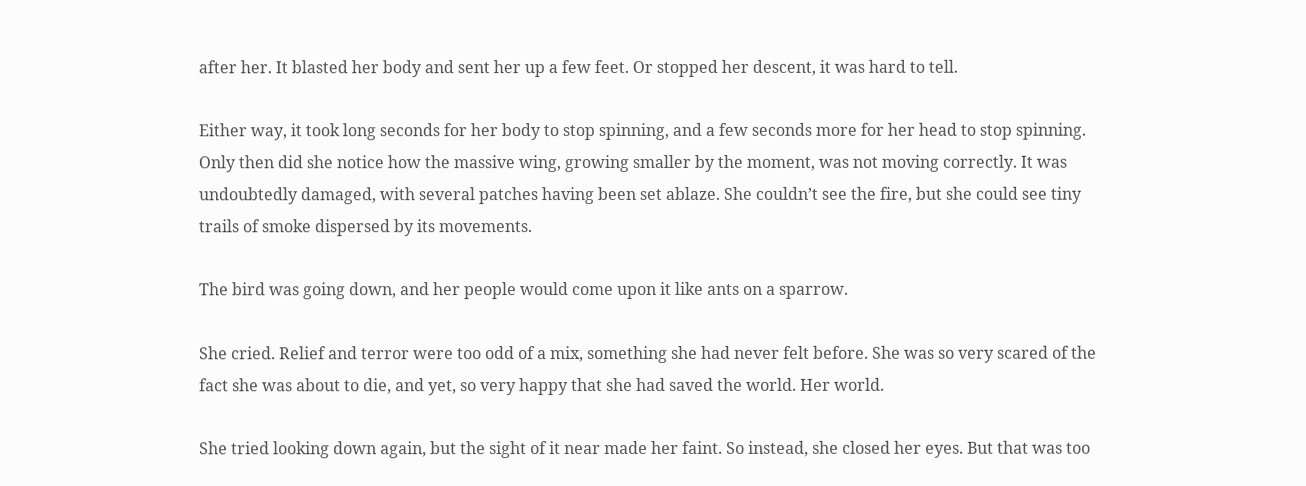after her. It blasted her body and sent her up a few feet. Or stopped her descent, it was hard to tell.

Either way, it took long seconds for her body to stop spinning, and a few seconds more for her head to stop spinning. Only then did she notice how the massive wing, growing smaller by the moment, was not moving correctly. It was undoubtedly damaged, with several patches having been set ablaze. She couldn’t see the fire, but she could see tiny trails of smoke dispersed by its movements.

The bird was going down, and her people would come upon it like ants on a sparrow.

She cried. Relief and terror were too odd of a mix, something she had never felt before. She was so very scared of the fact she was about to die, and yet, so very happy that she had saved the world. Her world.

She tried looking down again, but the sight of it near made her faint. So instead, she closed her eyes. But that was too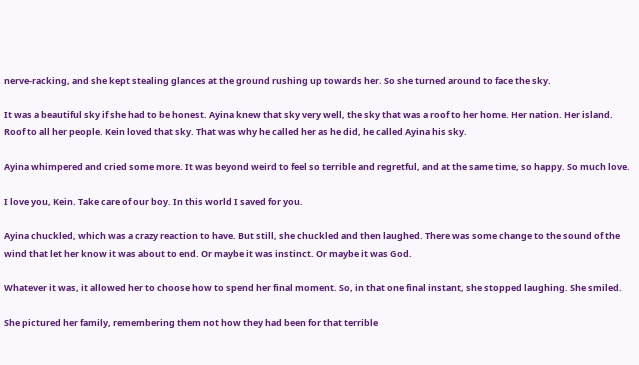nerve-racking, and she kept stealing glances at the ground rushing up towards her. So she turned around to face the sky.

It was a beautiful sky if she had to be honest. Ayina knew that sky very well, the sky that was a roof to her home. Her nation. Her island. Roof to all her people. Kein loved that sky. That was why he called her as he did, he called Ayina his sky.

Ayina whimpered and cried some more. It was beyond weird to feel so terrible and regretful, and at the same time, so happy. So much love.

I love you, Kein. Take care of our boy. In this world I saved for you.

Ayina chuckled, which was a crazy reaction to have. But still, she chuckled and then laughed. There was some change to the sound of the wind that let her know it was about to end. Or maybe it was instinct. Or maybe it was God.

Whatever it was, it allowed her to choose how to spend her final moment. So, in that one final instant, she stopped laughing. She smiled.

She pictured her family, remembering them not how they had been for that terrible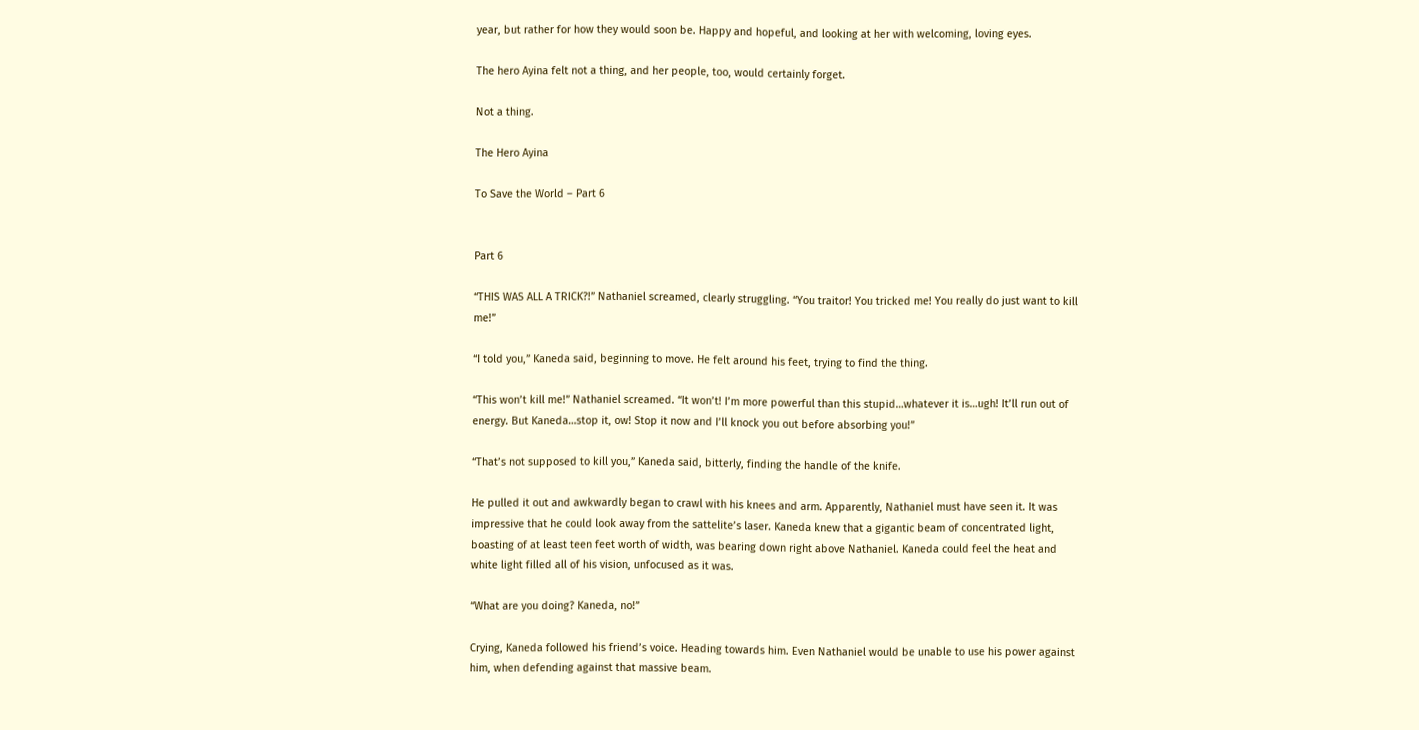year, but rather for how they would soon be. Happy and hopeful, and looking at her with welcoming, loving eyes.

The hero Ayina felt not a thing, and her people, too, would certainly forget.

Not a thing.

The Hero Ayina

To Save the World – Part 6


Part 6

“THIS WAS ALL A TRICK?!” Nathaniel screamed, clearly struggling. “You traitor! You tricked me! You really do just want to kill me!”

“I told you,” Kaneda said, beginning to move. He felt around his feet, trying to find the thing.

“This won’t kill me!” Nathaniel screamed. “It won’t! I’m more powerful than this stupid…whatever it is…ugh! It’ll run out of energy. But Kaneda…stop it, ow! Stop it now and I’ll knock you out before absorbing you!”

“That’s not supposed to kill you,” Kaneda said, bitterly, finding the handle of the knife.

He pulled it out and awkwardly began to crawl with his knees and arm. Apparently, Nathaniel must have seen it. It was impressive that he could look away from the sattelite’s laser. Kaneda knew that a gigantic beam of concentrated light, boasting of at least teen feet worth of width, was bearing down right above Nathaniel. Kaneda could feel the heat and white light filled all of his vision, unfocused as it was.

“What are you doing? Kaneda, no!”

Crying, Kaneda followed his friend’s voice. Heading towards him. Even Nathaniel would be unable to use his power against him, when defending against that massive beam.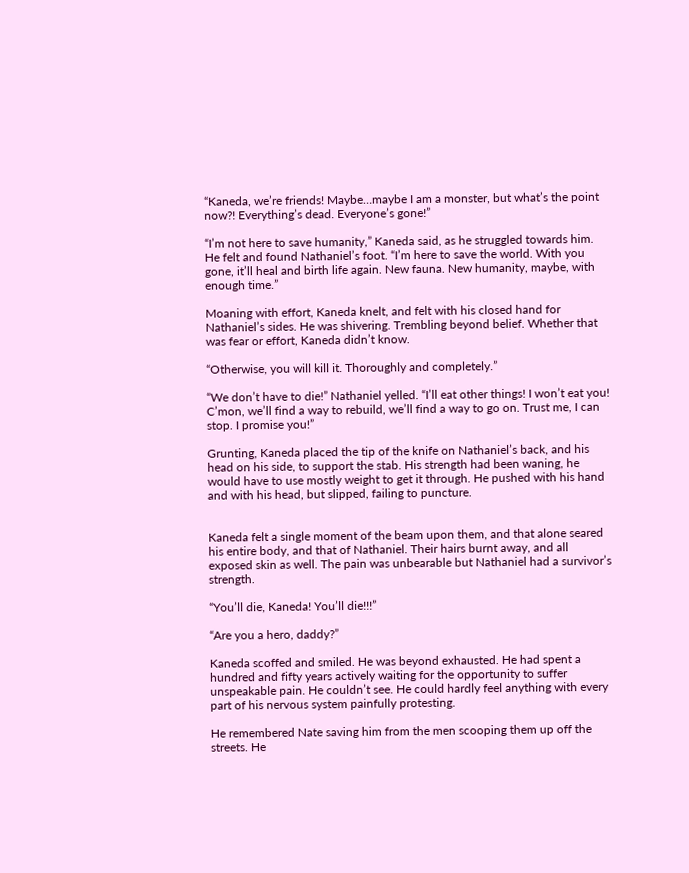“Kaneda, we’re friends! Maybe…maybe I am a monster, but what’s the point now?! Everything’s dead. Everyone’s gone!”

“I’m not here to save humanity,” Kaneda said, as he struggled towards him. He felt and found Nathaniel’s foot. “I’m here to save the world. With you gone, it’ll heal and birth life again. New fauna. New humanity, maybe, with enough time.”

Moaning with effort, Kaneda knelt, and felt with his closed hand for Nathaniel’s sides. He was shivering. Trembling beyond belief. Whether that was fear or effort, Kaneda didn’t know.

“Otherwise, you will kill it. Thoroughly and completely.”

“We don’t have to die!” Nathaniel yelled. “I’ll eat other things! I won’t eat you! C’mon, we’ll find a way to rebuild, we’ll find a way to go on. Trust me, I can stop. I promise you!”

Grunting, Kaneda placed the tip of the knife on Nathaniel’s back, and his head on his side, to support the stab. His strength had been waning, he would have to use mostly weight to get it through. He pushed with his hand and with his head, but slipped, failing to puncture.


Kaneda felt a single moment of the beam upon them, and that alone seared his entire body, and that of Nathaniel. Their hairs burnt away, and all exposed skin as well. The pain was unbearable but Nathaniel had a survivor’s strength.

“You’ll die, Kaneda! You’ll die!!!”

“Are you a hero, daddy?”

Kaneda scoffed and smiled. He was beyond exhausted. He had spent a hundred and fifty years actively waiting for the opportunity to suffer unspeakable pain. He couldn’t see. He could hardly feel anything with every part of his nervous system painfully protesting.

He remembered Nate saving him from the men scooping them up off the streets. He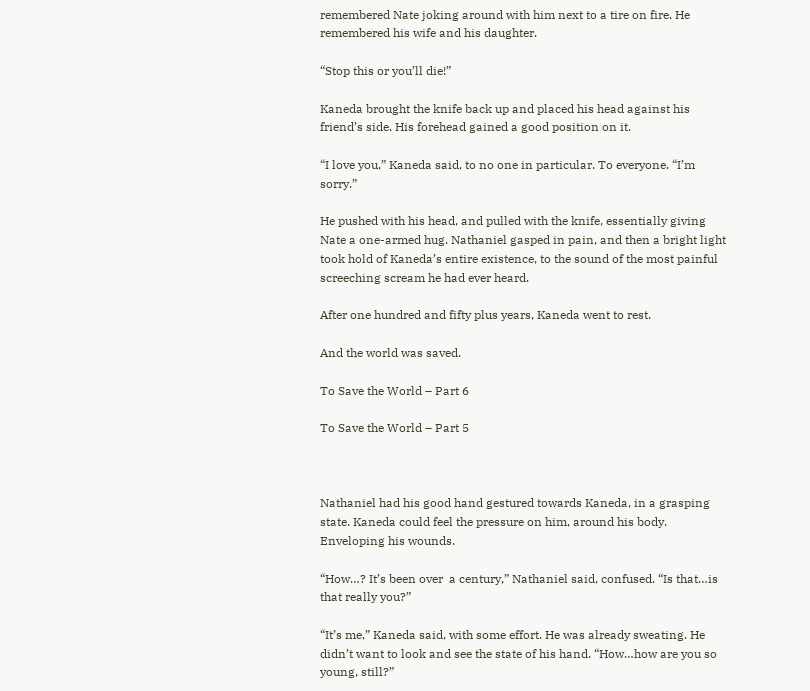remembered Nate joking around with him next to a tire on fire. He remembered his wife and his daughter.

“Stop this or you’ll die!”

Kaneda brought the knife back up and placed his head against his friend’s side. His forehead gained a good position on it.

“I love you,” Kaneda said, to no one in particular. To everyone. “I’m sorry.”

He pushed with his head, and pulled with the knife, essentially giving Nate a one-armed hug. Nathaniel gasped in pain, and then a bright light took hold of Kaneda’s entire existence, to the sound of the most painful screeching scream he had ever heard.

After one hundred and fifty plus years, Kaneda went to rest.

And the world was saved.

To Save the World – Part 6

To Save the World – Part 5



Nathaniel had his good hand gestured towards Kaneda, in a grasping state. Kaneda could feel the pressure on him, around his body. Enveloping his wounds.

“How…? It’s been over  a century,” Nathaniel said, confused. “Is that…is that really you?”

“It’s me,” Kaneda said, with some effort. He was already sweating. He didn’t want to look and see the state of his hand. “How…how are you so young, still?”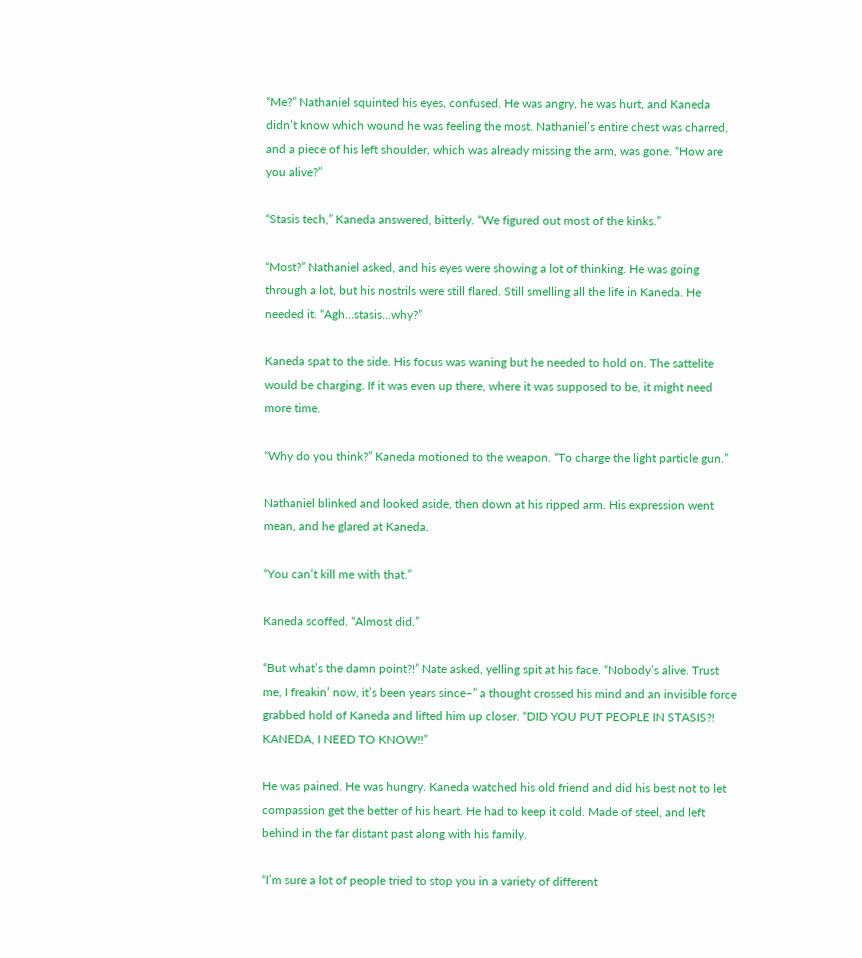“Me?” Nathaniel squinted his eyes, confused. He was angry, he was hurt, and Kaneda didn’t know which wound he was feeling the most. Nathaniel’s entire chest was charred, and a piece of his left shoulder, which was already missing the arm, was gone. “How are you alive?”

“Stasis tech,” Kaneda answered, bitterly. “We figured out most of the kinks.”

“Most?” Nathaniel asked, and his eyes were showing a lot of thinking. He was going through a lot, but his nostrils were still flared. Still smelling all the life in Kaneda. He needed it. “Agh…stasis…why?”

Kaneda spat to the side. His focus was waning but he needed to hold on. The sattelite would be charging. If it was even up there, where it was supposed to be, it might need more time.

“Why do you think?” Kaneda motioned to the weapon. “To charge the light particle gun.”

Nathaniel blinked and looked aside, then down at his ripped arm. His expression went mean, and he glared at Kaneda.

“You can’t kill me with that.”

Kaneda scoffed. “Almost did.”

“But what’s the damn point?!” Nate asked, yelling spit at his face. “Nobody’s alive. Trust me, I freakin’ now, it’s been years since–” a thought crossed his mind and an invisible force grabbed hold of Kaneda and lifted him up closer. “DID YOU PUT PEOPLE IN STASIS?! KANEDA, I NEED TO KNOW!!”

He was pained. He was hungry. Kaneda watched his old friend and did his best not to let compassion get the better of his heart. He had to keep it cold. Made of steel, and left behind in the far distant past along with his family.

“I’m sure a lot of people tried to stop you in a variety of different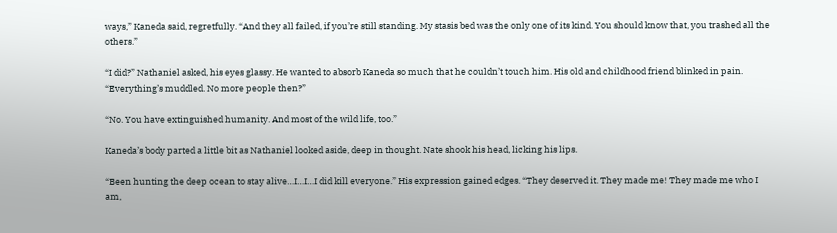ways,” Kaneda said, regretfully. “And they all failed, if you’re still standing. My stasis bed was the only one of its kind. You should know that, you trashed all the others.”

“I did?” Nathaniel asked, his eyes glassy. He wanted to absorb Kaneda so much that he couldn’t touch him. His old and childhood friend blinked in pain. “Everything’s muddled. No more people then?”

“No. You have extinguished humanity. And most of the wild life, too.”

Kaneda’s body parted a little bit as Nathaniel looked aside, deep in thought. Nate shook his head, licking his lips.

“Been hunting the deep ocean to stay alive…I…I…I did kill everyone.” His expression gained edges. “They deserved it. They made me! They made me who I am,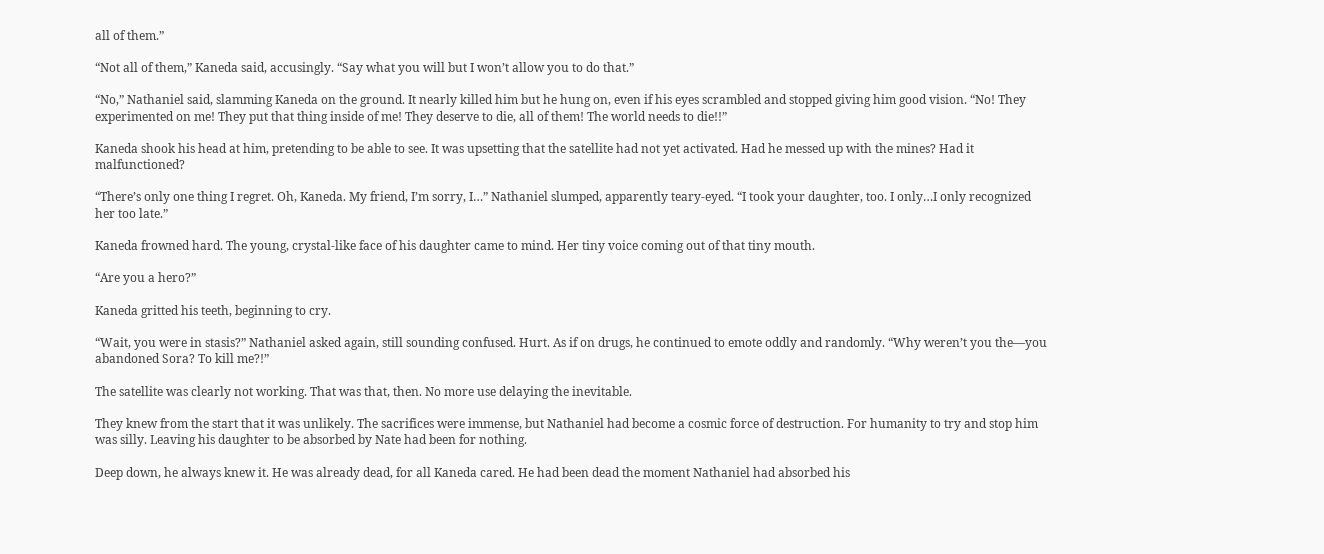all of them.”

“Not all of them,” Kaneda said, accusingly. “Say what you will but I won’t allow you to do that.”

“No,” Nathaniel said, slamming Kaneda on the ground. It nearly killed him but he hung on, even if his eyes scrambled and stopped giving him good vision. “No! They experimented on me! They put that thing inside of me! They deserve to die, all of them! The world needs to die!!”

Kaneda shook his head at him, pretending to be able to see. It was upsetting that the satellite had not yet activated. Had he messed up with the mines? Had it malfunctioned?

“There’s only one thing I regret. Oh, Kaneda. My friend, I’m sorry, I…” Nathaniel slumped, apparently teary-eyed. “I took your daughter, too. I only…I only recognized her too late.”

Kaneda frowned hard. The young, crystal-like face of his daughter came to mind. Her tiny voice coming out of that tiny mouth.

“Are you a hero?”

Kaneda gritted his teeth, beginning to cry.

“Wait, you were in stasis?” Nathaniel asked again, still sounding confused. Hurt. As if on drugs, he continued to emote oddly and randomly. “Why weren’t you the—you abandoned Sora? To kill me?!”

The satellite was clearly not working. That was that, then. No more use delaying the inevitable.

They knew from the start that it was unlikely. The sacrifices were immense, but Nathaniel had become a cosmic force of destruction. For humanity to try and stop him was silly. Leaving his daughter to be absorbed by Nate had been for nothing.

Deep down, he always knew it. He was already dead, for all Kaneda cared. He had been dead the moment Nathaniel had absorbed his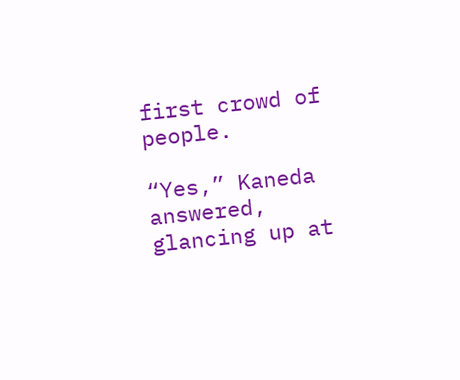first crowd of people.

“Yes,” Kaneda answered, glancing up at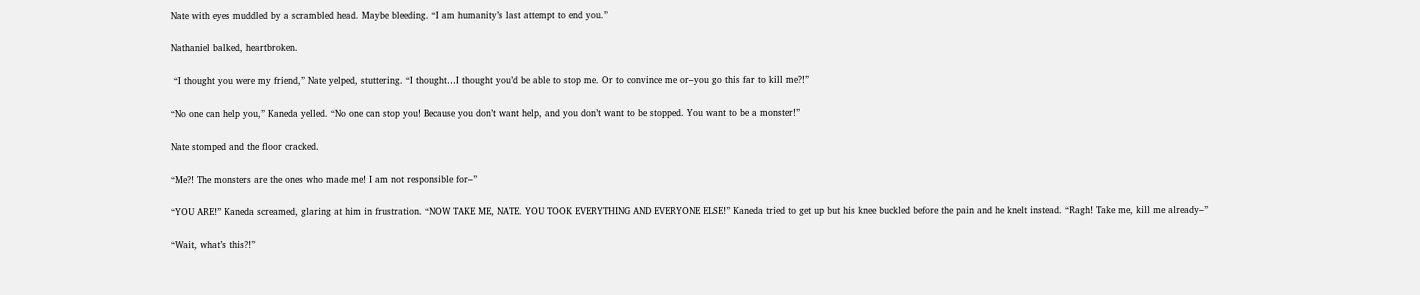Nate with eyes muddled by a scrambled head. Maybe bleeding. “I am humanity’s last attempt to end you.”

Nathaniel balked, heartbroken.

 “I thought you were my friend,” Nate yelped, stuttering. “I thought…I thought you’d be able to stop me. Or to convince me or–you go this far to kill me?!”

“No one can help you,” Kaneda yelled. “No one can stop you! Because you don’t want help, and you don’t want to be stopped. You want to be a monster!”

Nate stomped and the floor cracked.

“Me?! The monsters are the ones who made me! I am not responsible for–”

“YOU ARE!” Kaneda screamed, glaring at him in frustration. “NOW TAKE ME, NATE. YOU TOOK EVERYTHING AND EVERYONE ELSE!” Kaneda tried to get up but his knee buckled before the pain and he knelt instead. “Ragh! Take me, kill me already–”

“Wait, what’s this?!”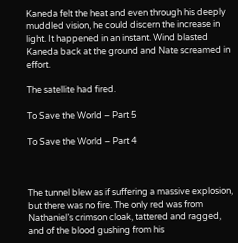Kaneda felt the heat and even through his deeply muddled vision, he could discern the increase in light. It happened in an instant. Wind blasted Kaneda back at the ground and Nate screamed in effort.

The satellite had fired.

To Save the World – Part 5

To Save the World – Part 4



The tunnel blew as if suffering a massive explosion, but there was no fire. The only red was from Nathaniel’s crimson cloak, tattered and ragged, and of the blood gushing from his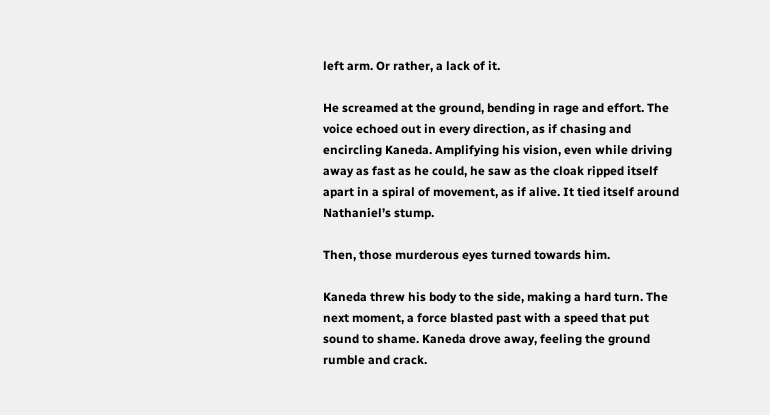left arm. Or rather, a lack of it.

He screamed at the ground, bending in rage and effort. The voice echoed out in every direction, as if chasing and encircling Kaneda. Amplifying his vision, even while driving away as fast as he could, he saw as the cloak ripped itself apart in a spiral of movement, as if alive. It tied itself around Nathaniel’s stump.

Then, those murderous eyes turned towards him.

Kaneda threw his body to the side, making a hard turn. The next moment, a force blasted past with a speed that put sound to shame. Kaneda drove away, feeling the ground rumble and crack.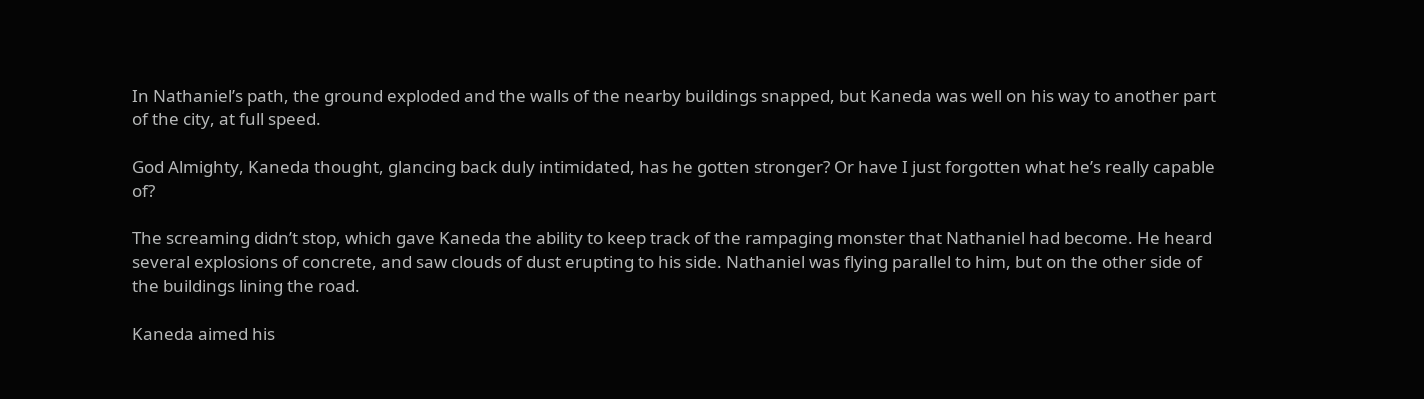In Nathaniel’s path, the ground exploded and the walls of the nearby buildings snapped, but Kaneda was well on his way to another part of the city, at full speed.

God Almighty, Kaneda thought, glancing back duly intimidated, has he gotten stronger? Or have I just forgotten what he’s really capable of?

The screaming didn’t stop, which gave Kaneda the ability to keep track of the rampaging monster that Nathaniel had become. He heard several explosions of concrete, and saw clouds of dust erupting to his side. Nathaniel was flying parallel to him, but on the other side of the buildings lining the road.

Kaneda aimed his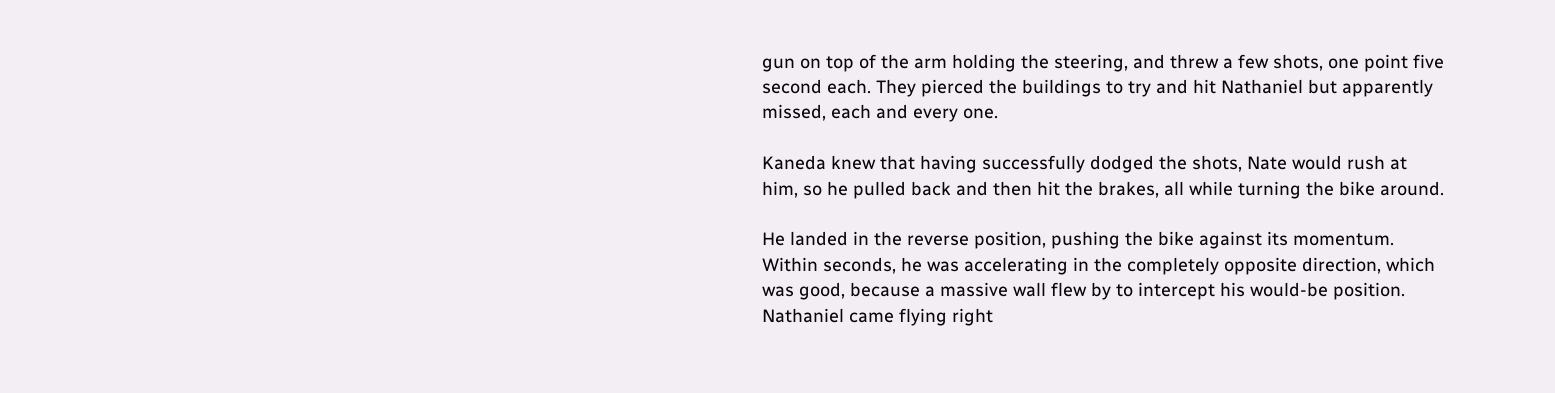gun on top of the arm holding the steering, and threw a few shots, one point five second each. They pierced the buildings to try and hit Nathaniel but apparently missed, each and every one.

Kaneda knew that having successfully dodged the shots, Nate would rush at him, so he pulled back and then hit the brakes, all while turning the bike around.

He landed in the reverse position, pushing the bike against its momentum. Within seconds, he was accelerating in the completely opposite direction, which was good, because a massive wall flew by to intercept his would-be position. Nathaniel came flying right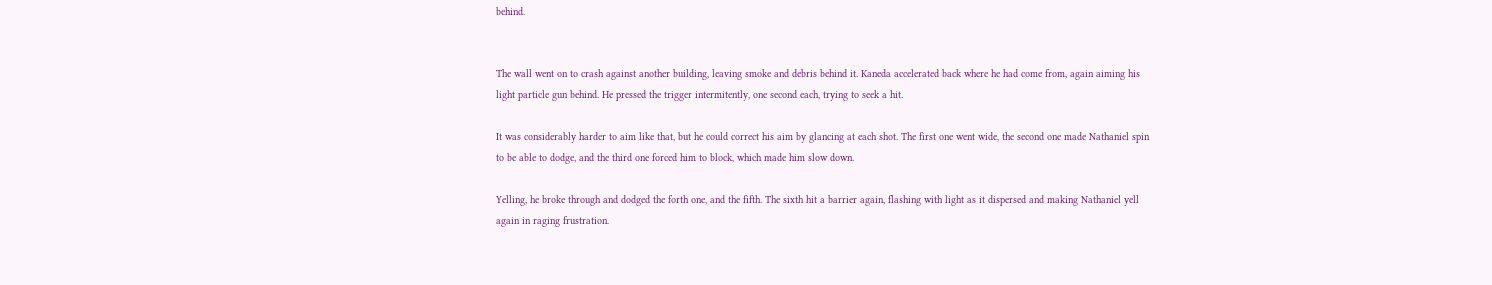behind.


The wall went on to crash against another building, leaving smoke and debris behind it. Kaneda accelerated back where he had come from, again aiming his light particle gun behind. He pressed the trigger intermitently, one second each, trying to seek a hit.

It was considerably harder to aim like that, but he could correct his aim by glancing at each shot. The first one went wide, the second one made Nathaniel spin to be able to dodge, and the third one forced him to block, which made him slow down.

Yelling, he broke through and dodged the forth one, and the fifth. The sixth hit a barrier again, flashing with light as it dispersed and making Nathaniel yell again in raging frustration.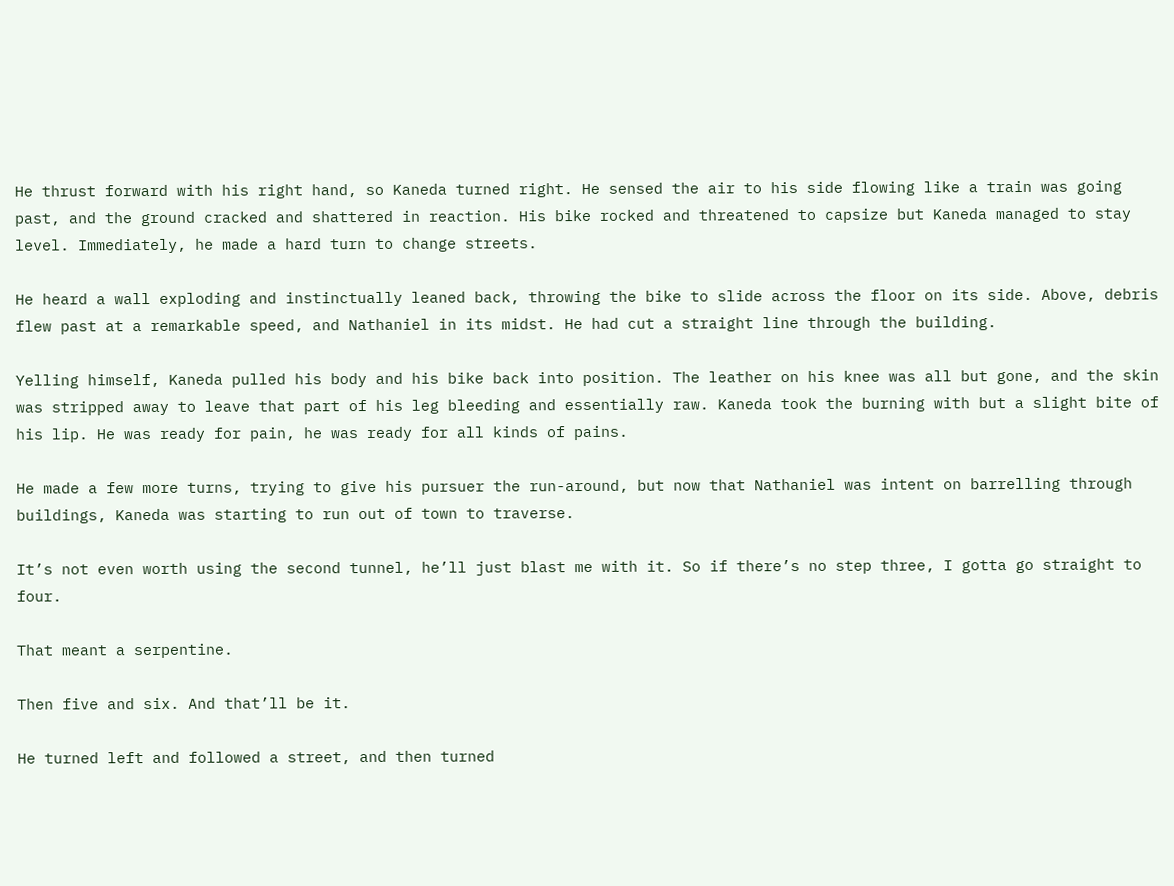He thrust forward with his right hand, so Kaneda turned right. He sensed the air to his side flowing like a train was going past, and the ground cracked and shattered in reaction. His bike rocked and threatened to capsize but Kaneda managed to stay level. Immediately, he made a hard turn to change streets.

He heard a wall exploding and instinctually leaned back, throwing the bike to slide across the floor on its side. Above, debris flew past at a remarkable speed, and Nathaniel in its midst. He had cut a straight line through the building.

Yelling himself, Kaneda pulled his body and his bike back into position. The leather on his knee was all but gone, and the skin was stripped away to leave that part of his leg bleeding and essentially raw. Kaneda took the burning with but a slight bite of his lip. He was ready for pain, he was ready for all kinds of pains.

He made a few more turns, trying to give his pursuer the run-around, but now that Nathaniel was intent on barrelling through buildings, Kaneda was starting to run out of town to traverse.

It’s not even worth using the second tunnel, he’ll just blast me with it. So if there’s no step three, I gotta go straight to four.

That meant a serpentine.

Then five and six. And that’ll be it.

He turned left and followed a street, and then turned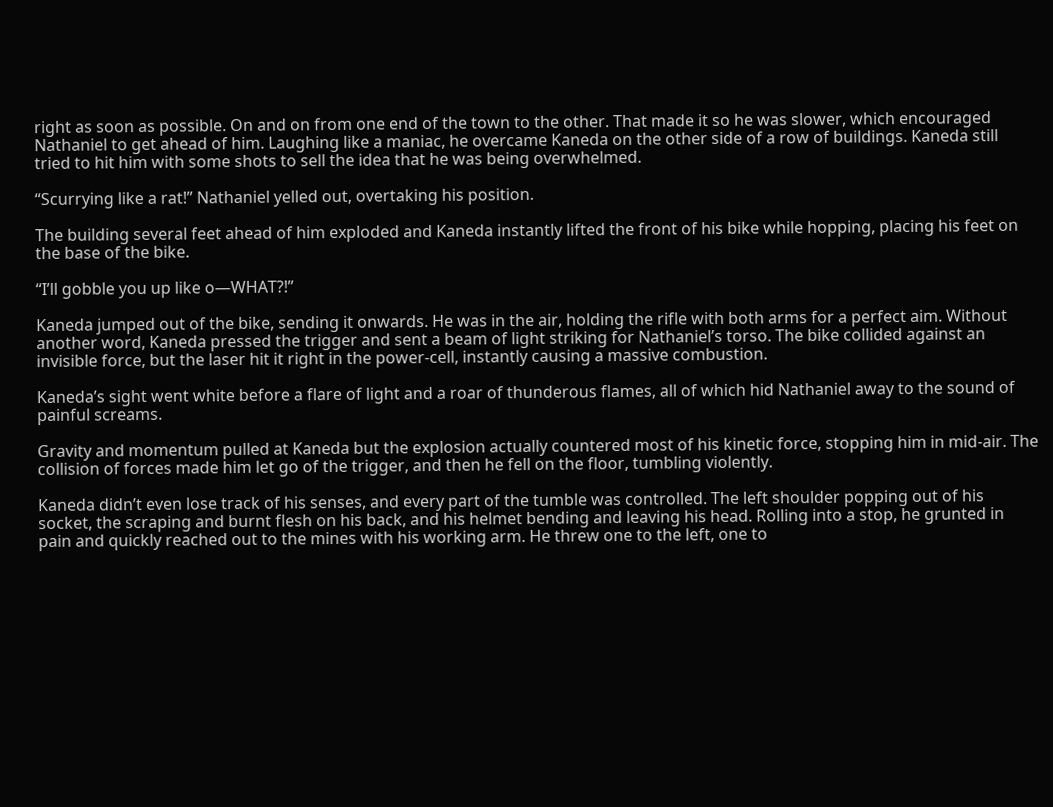right as soon as possible. On and on from one end of the town to the other. That made it so he was slower, which encouraged Nathaniel to get ahead of him. Laughing like a maniac, he overcame Kaneda on the other side of a row of buildings. Kaneda still tried to hit him with some shots to sell the idea that he was being overwhelmed.

“Scurrying like a rat!” Nathaniel yelled out, overtaking his position.

The building several feet ahead of him exploded and Kaneda instantly lifted the front of his bike while hopping, placing his feet on the base of the bike.

“I’ll gobble you up like o—WHAT?!”

Kaneda jumped out of the bike, sending it onwards. He was in the air, holding the rifle with both arms for a perfect aim. Without another word, Kaneda pressed the trigger and sent a beam of light striking for Nathaniel’s torso. The bike collided against an invisible force, but the laser hit it right in the power-cell, instantly causing a massive combustion.

Kaneda’s sight went white before a flare of light and a roar of thunderous flames, all of which hid Nathaniel away to the sound of painful screams.

Gravity and momentum pulled at Kaneda but the explosion actually countered most of his kinetic force, stopping him in mid-air. The collision of forces made him let go of the trigger, and then he fell on the floor, tumbling violently.

Kaneda didn’t even lose track of his senses, and every part of the tumble was controlled. The left shoulder popping out of his socket, the scraping and burnt flesh on his back, and his helmet bending and leaving his head. Rolling into a stop, he grunted in pain and quickly reached out to the mines with his working arm. He threw one to the left, one to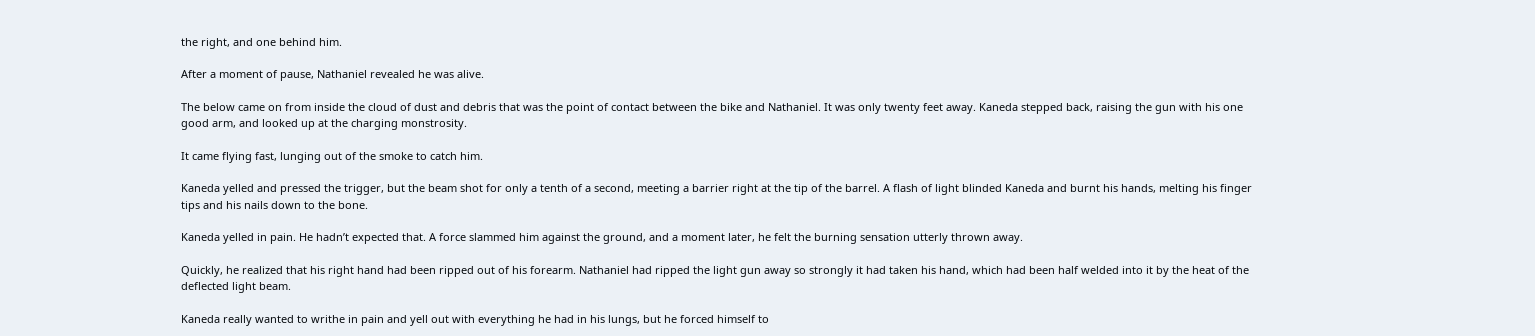the right, and one behind him.

After a moment of pause, Nathaniel revealed he was alive.

The below came on from inside the cloud of dust and debris that was the point of contact between the bike and Nathaniel. It was only twenty feet away. Kaneda stepped back, raising the gun with his one good arm, and looked up at the charging monstrosity.

It came flying fast, lunging out of the smoke to catch him.

Kaneda yelled and pressed the trigger, but the beam shot for only a tenth of a second, meeting a barrier right at the tip of the barrel. A flash of light blinded Kaneda and burnt his hands, melting his finger tips and his nails down to the bone.

Kaneda yelled in pain. He hadn’t expected that. A force slammed him against the ground, and a moment later, he felt the burning sensation utterly thrown away.

Quickly, he realized that his right hand had been ripped out of his forearm. Nathaniel had ripped the light gun away so strongly it had taken his hand, which had been half welded into it by the heat of the deflected light beam.

Kaneda really wanted to writhe in pain and yell out with everything he had in his lungs, but he forced himself to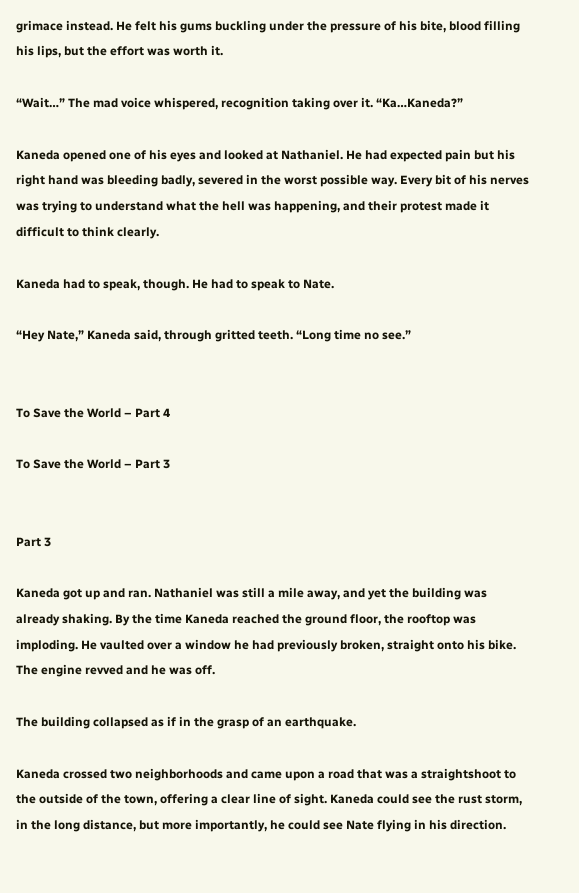grimace instead. He felt his gums buckling under the pressure of his bite, blood filling his lips, but the effort was worth it.

“Wait…” The mad voice whispered, recognition taking over it. “Ka…Kaneda?”

Kaneda opened one of his eyes and looked at Nathaniel. He had expected pain but his right hand was bleeding badly, severed in the worst possible way. Every bit of his nerves was trying to understand what the hell was happening, and their protest made it difficult to think clearly.

Kaneda had to speak, though. He had to speak to Nate.

“Hey Nate,” Kaneda said, through gritted teeth. “Long time no see.”


To Save the World – Part 4

To Save the World – Part 3


Part 3

Kaneda got up and ran. Nathaniel was still a mile away, and yet the building was already shaking. By the time Kaneda reached the ground floor, the rooftop was imploding. He vaulted over a window he had previously broken, straight onto his bike. The engine revved and he was off.

The building collapsed as if in the grasp of an earthquake.

Kaneda crossed two neighborhoods and came upon a road that was a straightshoot to the outside of the town, offering a clear line of sight. Kaneda could see the rust storm, in the long distance, but more importantly, he could see Nate flying in his direction.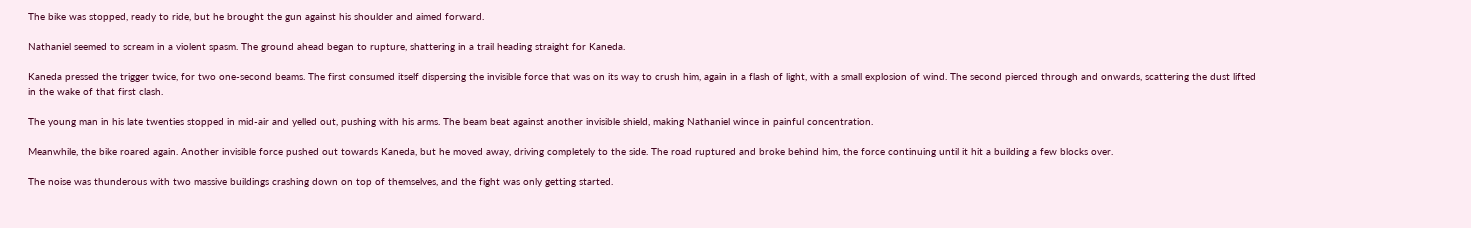The bike was stopped, ready to ride, but he brought the gun against his shoulder and aimed forward.

Nathaniel seemed to scream in a violent spasm. The ground ahead began to rupture, shattering in a trail heading straight for Kaneda.

Kaneda pressed the trigger twice, for two one-second beams. The first consumed itself dispersing the invisible force that was on its way to crush him, again in a flash of light, with a small explosion of wind. The second pierced through and onwards, scattering the dust lifted in the wake of that first clash.

The young man in his late twenties stopped in mid-air and yelled out, pushing with his arms. The beam beat against another invisible shield, making Nathaniel wince in painful concentration.

Meanwhile, the bike roared again. Another invisible force pushed out towards Kaneda, but he moved away, driving completely to the side. The road ruptured and broke behind him, the force continuing until it hit a building a few blocks over.

The noise was thunderous with two massive buildings crashing down on top of themselves, and the fight was only getting started.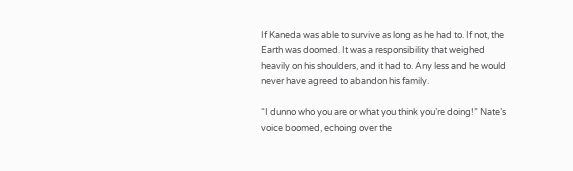If Kaneda was able to survive as long as he had to. If not, the Earth was doomed. It was a responsibility that weighed heavily on his shoulders, and it had to. Any less and he would never have agreed to abandon his family.

“I dunno who you are or what you think you’re doing!” Nate’s voice boomed, echoing over the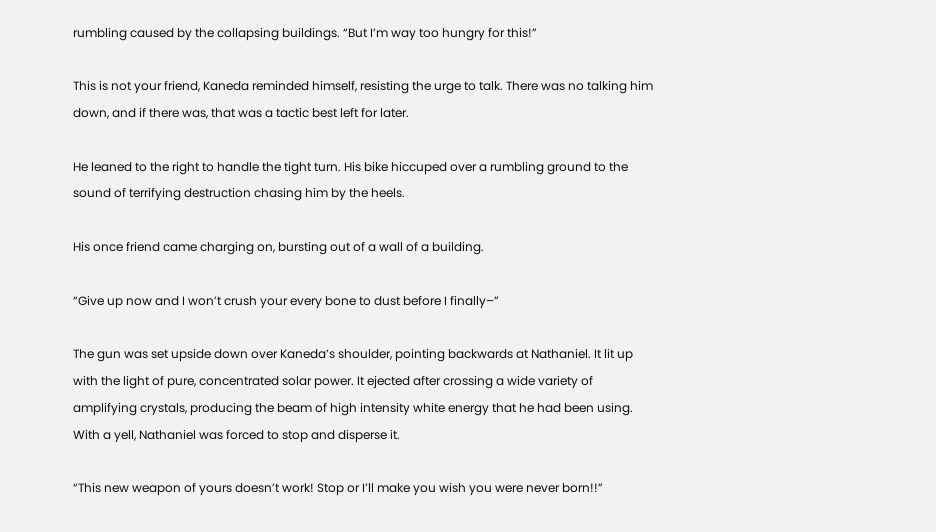rumbling caused by the collapsing buildings. “But I’m way too hungry for this!”

This is not your friend, Kaneda reminded himself, resisting the urge to talk. There was no talking him down, and if there was, that was a tactic best left for later.

He leaned to the right to handle the tight turn. His bike hiccuped over a rumbling ground to the sound of terrifying destruction chasing him by the heels.

His once friend came charging on, bursting out of a wall of a building.

“Give up now and I won’t crush your every bone to dust before I finally–”

The gun was set upside down over Kaneda’s shoulder, pointing backwards at Nathaniel. It lit up with the light of pure, concentrated solar power. It ejected after crossing a wide variety of amplifying crystals, producing the beam of high intensity white energy that he had been using. With a yell, Nathaniel was forced to stop and disperse it.

“This new weapon of yours doesn’t work! Stop or I’ll make you wish you were never born!!”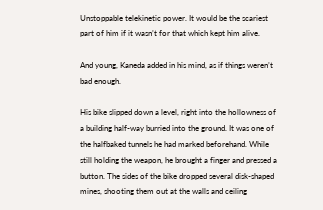Unstoppable telekinetic power. It would be the scariest part of him if it wasn’t for that which kept him alive.

And young, Kaneda added in his mind, as if things weren’t bad enough.

His bike slipped down a level, right into the hollowness of a building half-way burried into the ground. It was one of the halfbaked tunnels he had marked beforehand. While still holding the weapon, he brought a finger and pressed a button. The sides of the bike dropped several disk-shaped mines, shooting them out at the walls and ceiling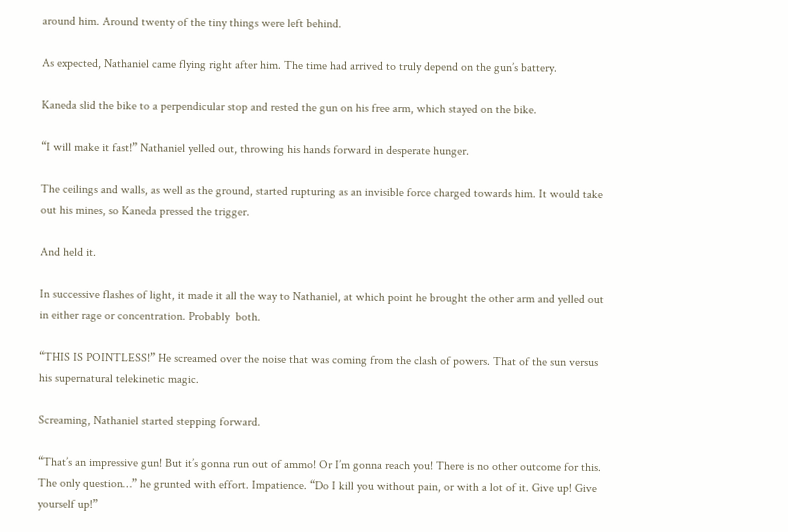around him. Around twenty of the tiny things were left behind.

As expected, Nathaniel came flying right after him. The time had arrived to truly depend on the gun’s battery.

Kaneda slid the bike to a perpendicular stop and rested the gun on his free arm, which stayed on the bike.

“I will make it fast!” Nathaniel yelled out, throwing his hands forward in desperate hunger.

The ceilings and walls, as well as the ground, started rupturing as an invisible force charged towards him. It would take out his mines, so Kaneda pressed the trigger.

And held it.

In successive flashes of light, it made it all the way to Nathaniel, at which point he brought the other arm and yelled out in either rage or concentration. Probably  both.

“THIS IS POINTLESS!” He screamed over the noise that was coming from the clash of powers. That of the sun versus his supernatural telekinetic magic.

Screaming, Nathaniel started stepping forward.

“That’s an impressive gun! But it’s gonna run out of ammo! Or I’m gonna reach you! There is no other outcome for this. The only question…” he grunted with effort. Impatience. “Do I kill you without pain, or with a lot of it. Give up! Give yourself up!”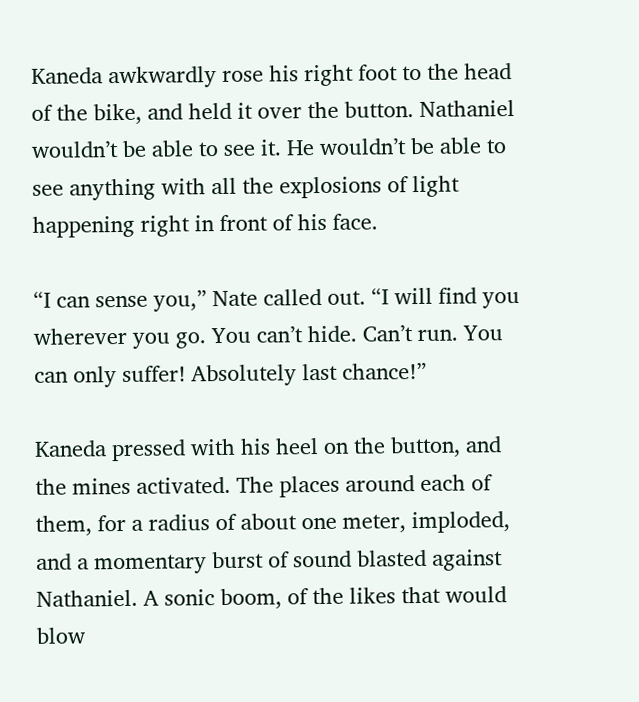Kaneda awkwardly rose his right foot to the head of the bike, and held it over the button. Nathaniel wouldn’t be able to see it. He wouldn’t be able to see anything with all the explosions of light happening right in front of his face.

“I can sense you,” Nate called out. “I will find you wherever you go. You can’t hide. Can’t run. You can only suffer! Absolutely last chance!”

Kaneda pressed with his heel on the button, and the mines activated. The places around each of them, for a radius of about one meter, imploded, and a momentary burst of sound blasted against Nathaniel. A sonic boom, of the likes that would blow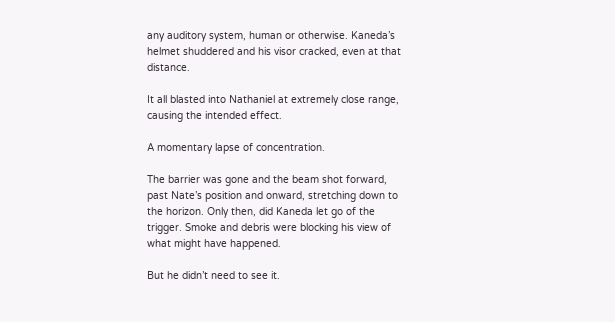any auditory system, human or otherwise. Kaneda’s helmet shuddered and his visor cracked, even at that distance.

It all blasted into Nathaniel at extremely close range, causing the intended effect.

A momentary lapse of concentration.

The barrier was gone and the beam shot forward, past Nate’s position and onward, stretching down to the horizon. Only then, did Kaneda let go of the trigger. Smoke and debris were blocking his view of what might have happened.

But he didn’t need to see it.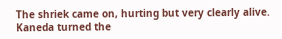The shriek came on, hurting but very clearly alive. Kaneda turned the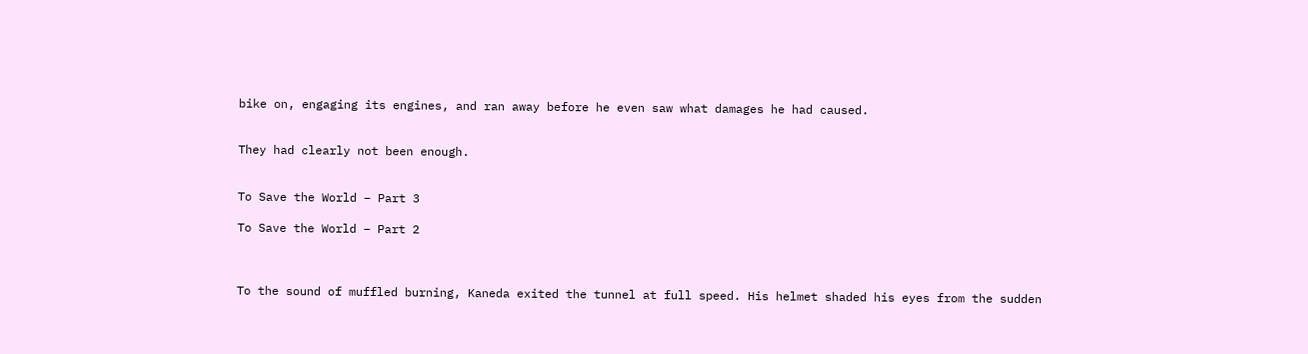bike on, engaging its engines, and ran away before he even saw what damages he had caused.


They had clearly not been enough.


To Save the World – Part 3

To Save the World – Part 2



To the sound of muffled burning, Kaneda exited the tunnel at full speed. His helmet shaded his eyes from the sudden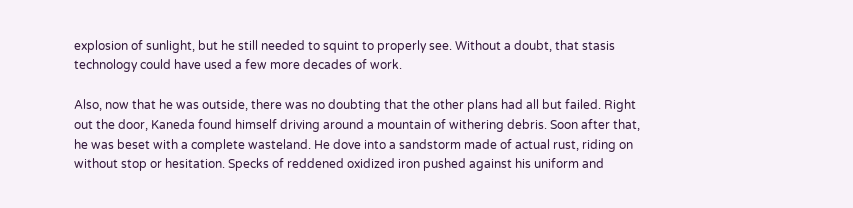explosion of sunlight, but he still needed to squint to properly see. Without a doubt, that stasis technology could have used a few more decades of work.

Also, now that he was outside, there was no doubting that the other plans had all but failed. Right out the door, Kaneda found himself driving around a mountain of withering debris. Soon after that, he was beset with a complete wasteland. He dove into a sandstorm made of actual rust, riding on without stop or hesitation. Specks of reddened oxidized iron pushed against his uniform and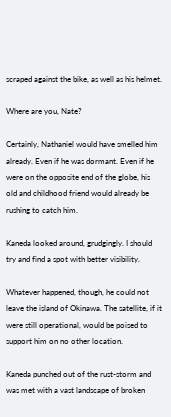scraped against the bike, as well as his helmet.

Where are you, Nate?

Certainly, Nathaniel would have smelled him already. Even if he was dormant. Even if he were on the opposite end of the globe, his old and childhood friend would already be rushing to catch him.

Kaneda looked around, grudgingly. I should try and find a spot with better visibility.

Whatever happened, though, he could not leave the island of Okinawa. The satellite, if it were still operational, would be poised to support him on no other location.

Kaneda punched out of the rust-storm and was met with a vast landscape of broken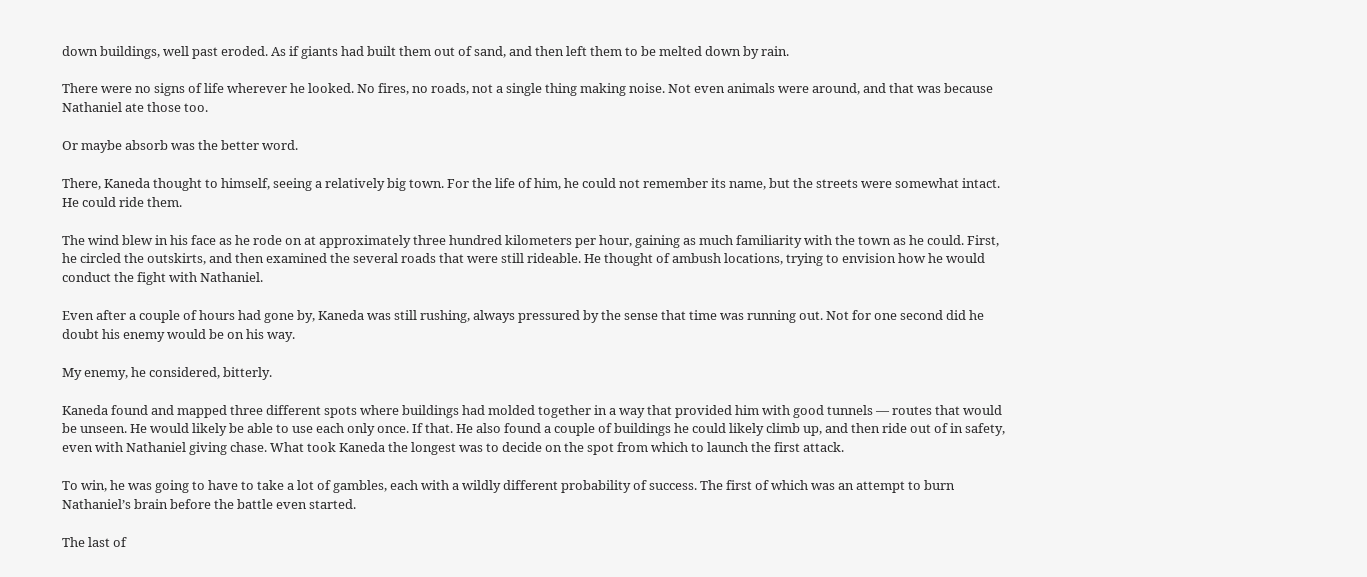down buildings, well past eroded. As if giants had built them out of sand, and then left them to be melted down by rain.

There were no signs of life wherever he looked. No fires, no roads, not a single thing making noise. Not even animals were around, and that was because Nathaniel ate those too.

Or maybe absorb was the better word.

There, Kaneda thought to himself, seeing a relatively big town. For the life of him, he could not remember its name, but the streets were somewhat intact. He could ride them.

The wind blew in his face as he rode on at approximately three hundred kilometers per hour, gaining as much familiarity with the town as he could. First, he circled the outskirts, and then examined the several roads that were still rideable. He thought of ambush locations, trying to envision how he would conduct the fight with Nathaniel.

Even after a couple of hours had gone by, Kaneda was still rushing, always pressured by the sense that time was running out. Not for one second did he doubt his enemy would be on his way.

My enemy, he considered, bitterly.

Kaneda found and mapped three different spots where buildings had molded together in a way that provided him with good tunnels — routes that would be unseen. He would likely be able to use each only once. If that. He also found a couple of buildings he could likely climb up, and then ride out of in safety, even with Nathaniel giving chase. What took Kaneda the longest was to decide on the spot from which to launch the first attack.

To win, he was going to have to take a lot of gambles, each with a wildly different probability of success. The first of which was an attempt to burn Nathaniel’s brain before the battle even started.

The last of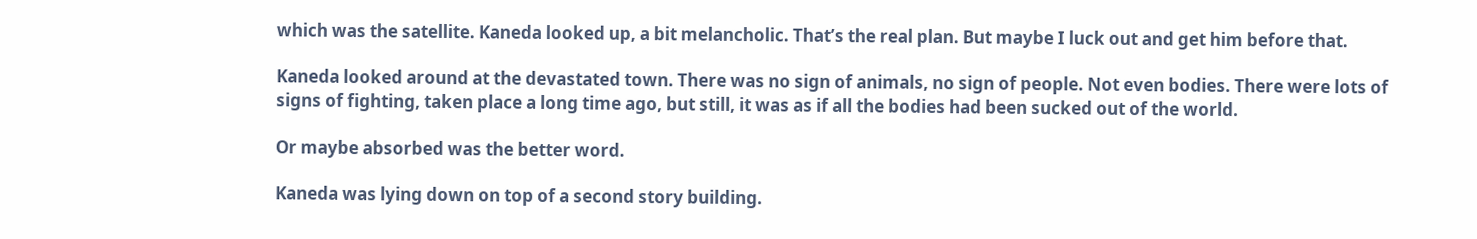which was the satellite. Kaneda looked up, a bit melancholic. That’s the real plan. But maybe I luck out and get him before that.

Kaneda looked around at the devastated town. There was no sign of animals, no sign of people. Not even bodies. There were lots of signs of fighting, taken place a long time ago, but still, it was as if all the bodies had been sucked out of the world.

Or maybe absorbed was the better word.

Kaneda was lying down on top of a second story building.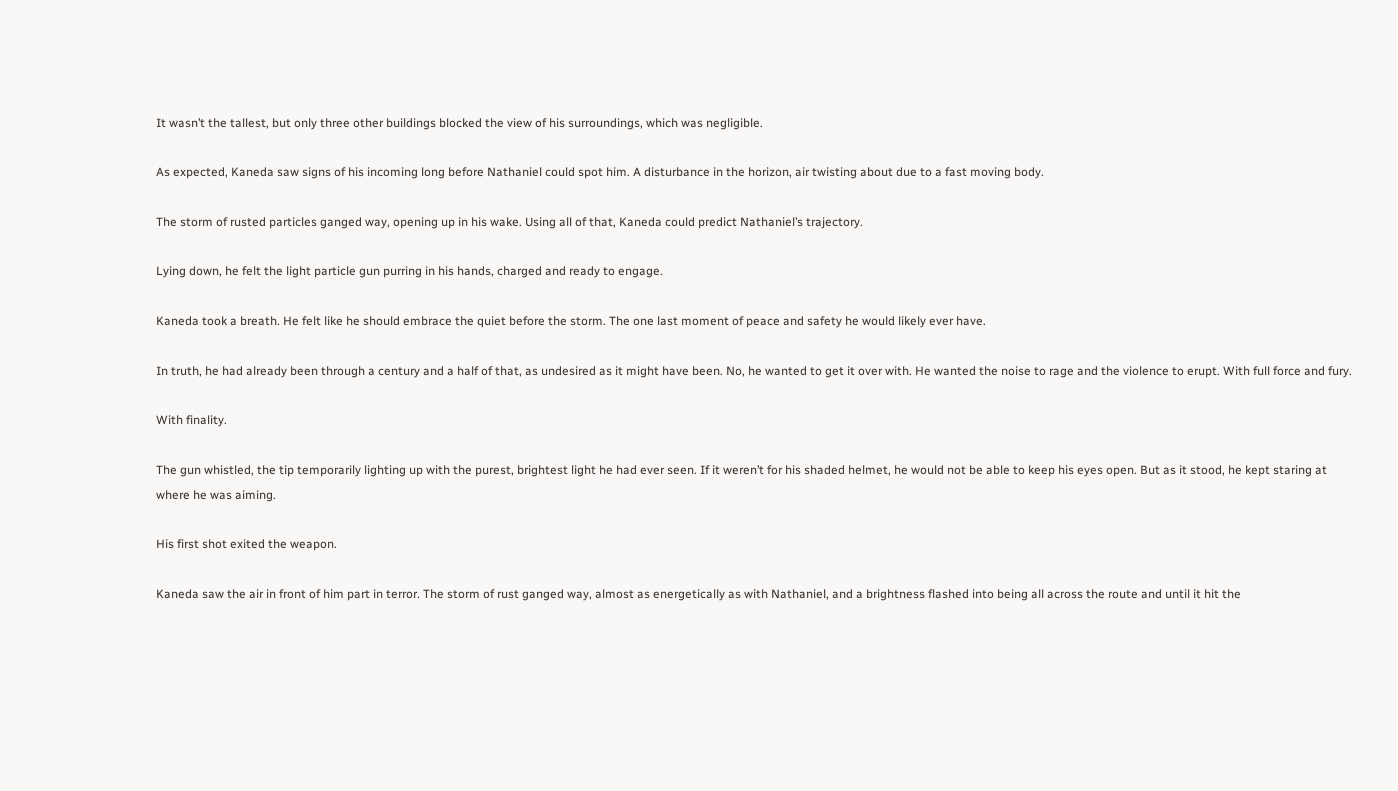It wasn’t the tallest, but only three other buildings blocked the view of his surroundings, which was negligible.

As expected, Kaneda saw signs of his incoming long before Nathaniel could spot him. A disturbance in the horizon, air twisting about due to a fast moving body.

The storm of rusted particles ganged way, opening up in his wake. Using all of that, Kaneda could predict Nathaniel’s trajectory.

Lying down, he felt the light particle gun purring in his hands, charged and ready to engage.

Kaneda took a breath. He felt like he should embrace the quiet before the storm. The one last moment of peace and safety he would likely ever have.

In truth, he had already been through a century and a half of that, as undesired as it might have been. No, he wanted to get it over with. He wanted the noise to rage and the violence to erupt. With full force and fury.

With finality.

The gun whistled, the tip temporarily lighting up with the purest, brightest light he had ever seen. If it weren’t for his shaded helmet, he would not be able to keep his eyes open. But as it stood, he kept staring at where he was aiming.

His first shot exited the weapon.

Kaneda saw the air in front of him part in terror. The storm of rust ganged way, almost as energetically as with Nathaniel, and a brightness flashed into being all across the route and until it hit the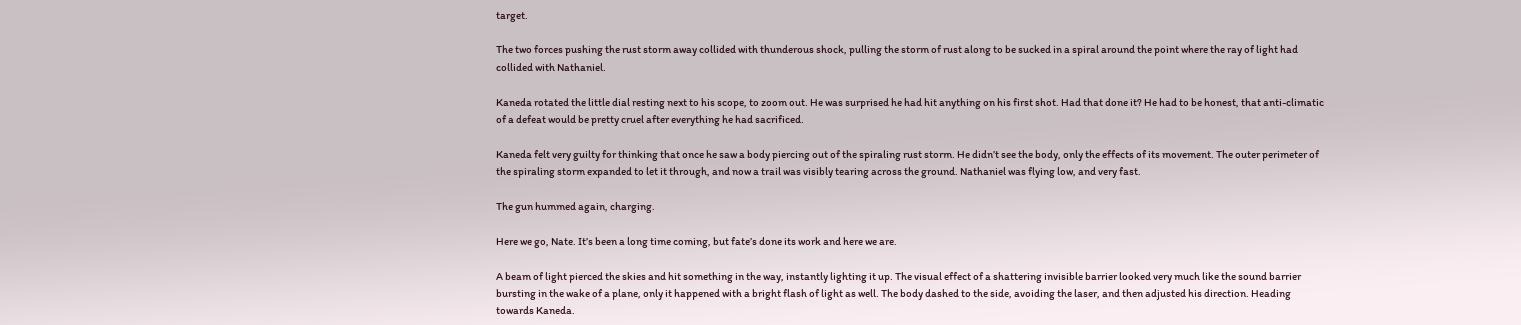target.

The two forces pushing the rust storm away collided with thunderous shock, pulling the storm of rust along to be sucked in a spiral around the point where the ray of light had collided with Nathaniel.

Kaneda rotated the little dial resting next to his scope, to zoom out. He was surprised he had hit anything on his first shot. Had that done it? He had to be honest, that anti-climatic of a defeat would be pretty cruel after everything he had sacrificed.

Kaneda felt very guilty for thinking that once he saw a body piercing out of the spiraling rust storm. He didn’t see the body, only the effects of its movement. The outer perimeter of the spiraling storm expanded to let it through, and now a trail was visibly tearing across the ground. Nathaniel was flying low, and very fast.

The gun hummed again, charging.

Here we go, Nate. It’s been a long time coming, but fate’s done its work and here we are.

A beam of light pierced the skies and hit something in the way, instantly lighting it up. The visual effect of a shattering invisible barrier looked very much like the sound barrier bursting in the wake of a plane, only it happened with a bright flash of light as well. The body dashed to the side, avoiding the laser, and then adjusted his direction. Heading towards Kaneda.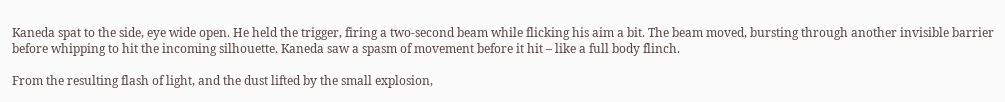Kaneda spat to the side, eye wide open. He held the trigger, firing a two-second beam while flicking his aim a bit. The beam moved, bursting through another invisible barrier before whipping to hit the incoming silhouette. Kaneda saw a spasm of movement before it hit – like a full body flinch.

From the resulting flash of light, and the dust lifted by the small explosion,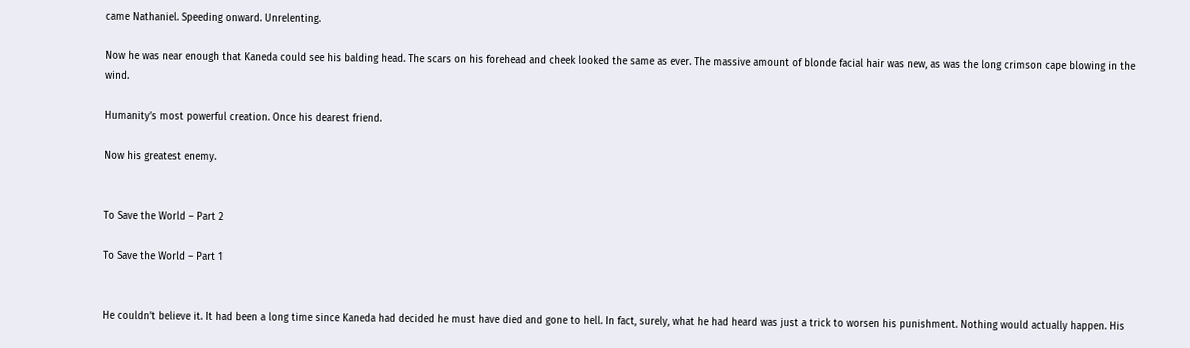came Nathaniel. Speeding onward. Unrelenting.

Now he was near enough that Kaneda could see his balding head. The scars on his forehead and cheek looked the same as ever. The massive amount of blonde facial hair was new, as was the long crimson cape blowing in the wind.

Humanity’s most powerful creation. Once his dearest friend.

Now his greatest enemy.


To Save the World – Part 2

To Save the World – Part 1


He couldn’t believe it. It had been a long time since Kaneda had decided he must have died and gone to hell. In fact, surely, what he had heard was just a trick to worsen his punishment. Nothing would actually happen. His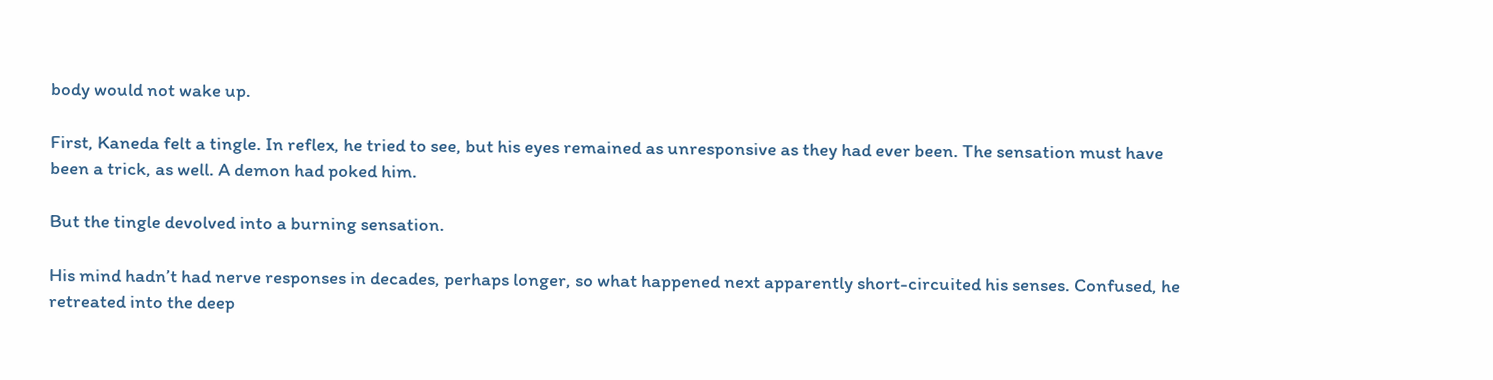body would not wake up.

First, Kaneda felt a tingle. In reflex, he tried to see, but his eyes remained as unresponsive as they had ever been. The sensation must have been a trick, as well. A demon had poked him.

But the tingle devolved into a burning sensation.

His mind hadn’t had nerve responses in decades, perhaps longer, so what happened next apparently short-circuited his senses. Confused, he retreated into the deep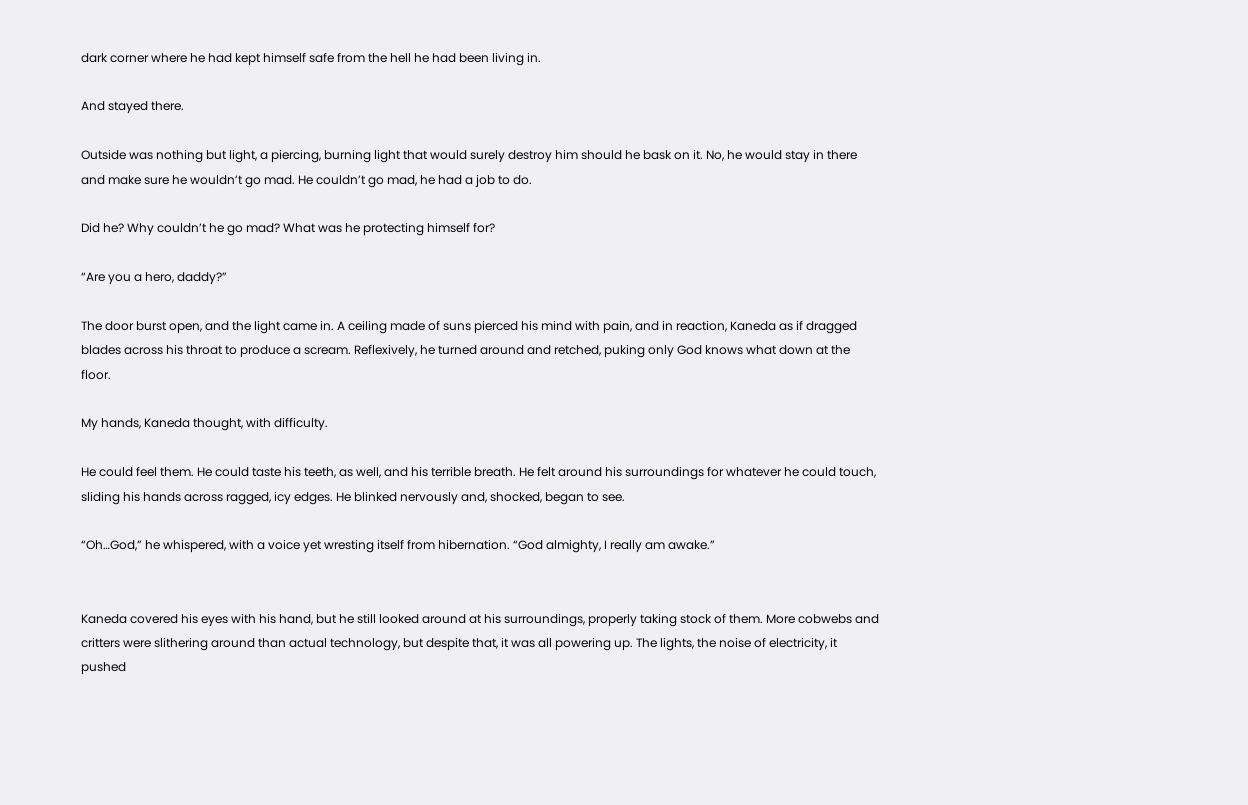dark corner where he had kept himself safe from the hell he had been living in.

And stayed there.

Outside was nothing but light, a piercing, burning light that would surely destroy him should he bask on it. No, he would stay in there and make sure he wouldn’t go mad. He couldn’t go mad, he had a job to do.

Did he? Why couldn’t he go mad? What was he protecting himself for?

“Are you a hero, daddy?”

The door burst open, and the light came in. A ceiling made of suns pierced his mind with pain, and in reaction, Kaneda as if dragged blades across his throat to produce a scream. Reflexively, he turned around and retched, puking only God knows what down at the floor.

My hands, Kaneda thought, with difficulty.

He could feel them. He could taste his teeth, as well, and his terrible breath. He felt around his surroundings for whatever he could touch, sliding his hands across ragged, icy edges. He blinked nervously and, shocked, began to see.

“Oh…God,” he whispered, with a voice yet wresting itself from hibernation. “God almighty, I really am awake.”


Kaneda covered his eyes with his hand, but he still looked around at his surroundings, properly taking stock of them. More cobwebs and critters were slithering around than actual technology, but despite that, it was all powering up. The lights, the noise of electricity, it pushed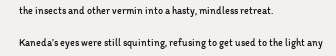the insects and other vermin into a hasty, mindless retreat.

Kaneda’s eyes were still squinting, refusing to get used to the light any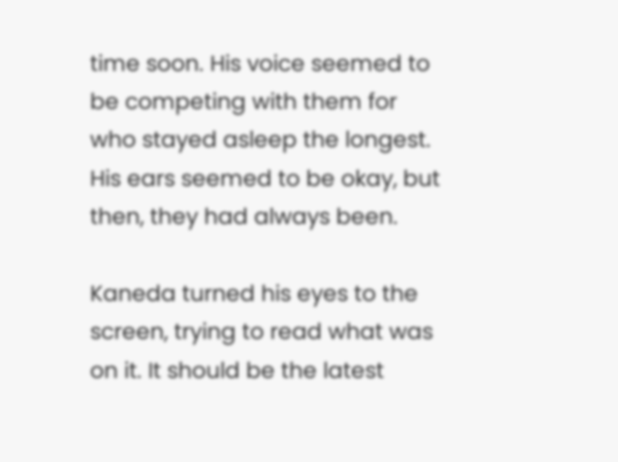time soon. His voice seemed to be competing with them for who stayed asleep the longest. His ears seemed to be okay, but then, they had always been.

Kaneda turned his eyes to the screen, trying to read what was on it. It should be the latest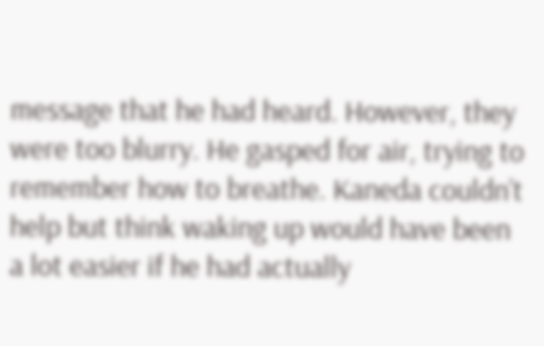message that he had heard. However, they were too blurry. He gasped for air, trying to remember how to breathe. Kaneda couldn’t help but think waking up would have been a lot easier if he had actually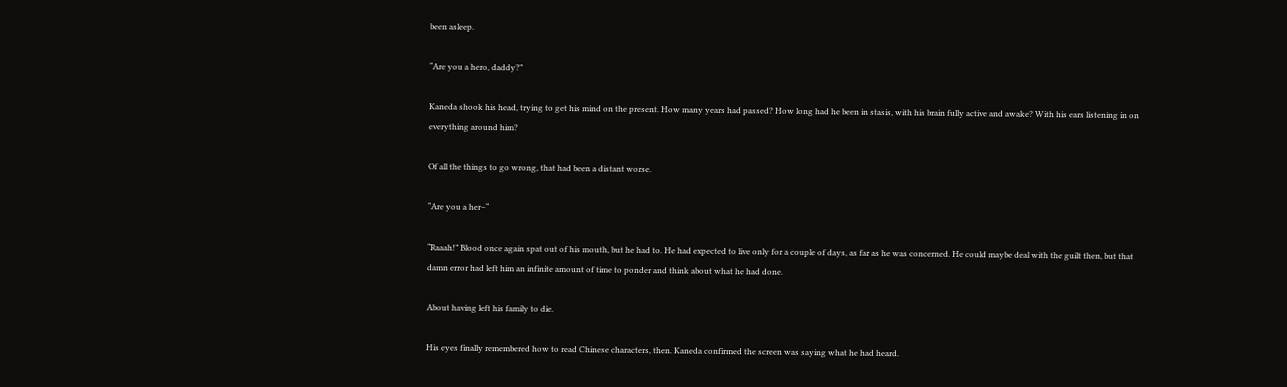been asleep.

“Are you a hero, daddy?”

Kaneda shook his head, trying to get his mind on the present. How many years had passed? How long had he been in stasis, with his brain fully active and awake? With his ears listening in on everything around him?

Of all the things to go wrong, that had been a distant worse.

“Are you a her–“

“Raaah!” Blood once again spat out of his mouth, but he had to. He had expected to live only for a couple of days, as far as he was concerned. He could maybe deal with the guilt then, but that damn error had left him an infinite amount of time to ponder and think about what he had done.

About having left his family to die.

His eyes finally remembered how to read Chinese characters, then. Kaneda confirmed the screen was saying what he had heard.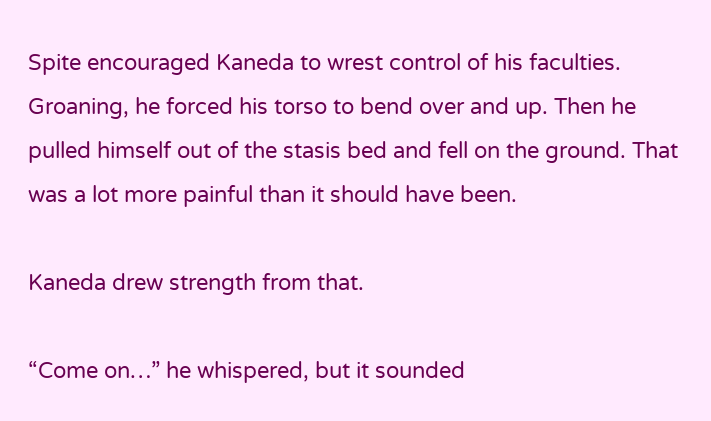Spite encouraged Kaneda to wrest control of his faculties. Groaning, he forced his torso to bend over and up. Then he pulled himself out of the stasis bed and fell on the ground. That was a lot more painful than it should have been.

Kaneda drew strength from that.

“Come on…” he whispered, but it sounded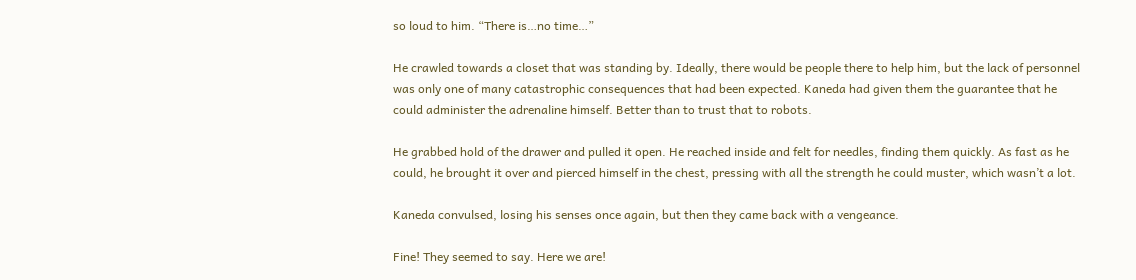so loud to him. “There is…no time…”

He crawled towards a closet that was standing by. Ideally, there would be people there to help him, but the lack of personnel was only one of many catastrophic consequences that had been expected. Kaneda had given them the guarantee that he could administer the adrenaline himself. Better than to trust that to robots.

He grabbed hold of the drawer and pulled it open. He reached inside and felt for needles, finding them quickly. As fast as he could, he brought it over and pierced himself in the chest, pressing with all the strength he could muster, which wasn’t a lot.

Kaneda convulsed, losing his senses once again, but then they came back with a vengeance.

Fine! They seemed to say. Here we are!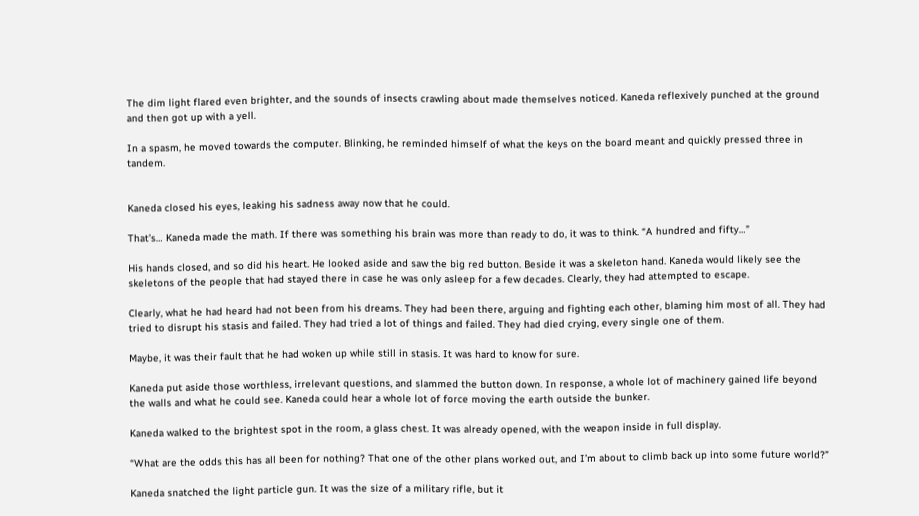The dim light flared even brighter, and the sounds of insects crawling about made themselves noticed. Kaneda reflexively punched at the ground and then got up with a yell.

In a spasm, he moved towards the computer. Blinking, he reminded himself of what the keys on the board meant and quickly pressed three in tandem.


Kaneda closed his eyes, leaking his sadness away now that he could.

That’s… Kaneda made the math. If there was something his brain was more than ready to do, it was to think. “A hundred and fifty…”

His hands closed, and so did his heart. He looked aside and saw the big red button. Beside it was a skeleton hand. Kaneda would likely see the skeletons of the people that had stayed there in case he was only asleep for a few decades. Clearly, they had attempted to escape.

Clearly, what he had heard had not been from his dreams. They had been there, arguing and fighting each other, blaming him most of all. They had tried to disrupt his stasis and failed. They had tried a lot of things and failed. They had died crying, every single one of them.

Maybe, it was their fault that he had woken up while still in stasis. It was hard to know for sure.

Kaneda put aside those worthless, irrelevant questions, and slammed the button down. In response, a whole lot of machinery gained life beyond the walls and what he could see. Kaneda could hear a whole lot of force moving the earth outside the bunker.

Kaneda walked to the brightest spot in the room, a glass chest. It was already opened, with the weapon inside in full display.

“What are the odds this has all been for nothing? That one of the other plans worked out, and I’m about to climb back up into some future world?”

Kaneda snatched the light particle gun. It was the size of a military rifle, but it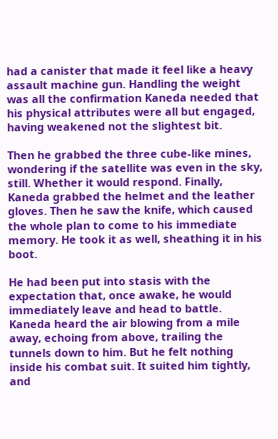had a canister that made it feel like a heavy assault machine gun. Handling the weight was all the confirmation Kaneda needed that his physical attributes were all but engaged, having weakened not the slightest bit.

Then he grabbed the three cube-like mines, wondering if the satellite was even in the sky, still. Whether it would respond. Finally, Kaneda grabbed the helmet and the leather gloves. Then he saw the knife, which caused the whole plan to come to his immediate memory. He took it as well, sheathing it in his boot.

He had been put into stasis with the expectation that, once awake, he would immediately leave and head to battle. Kaneda heard the air blowing from a mile away, echoing from above, trailing the tunnels down to him. But he felt nothing inside his combat suit. It suited him tightly, and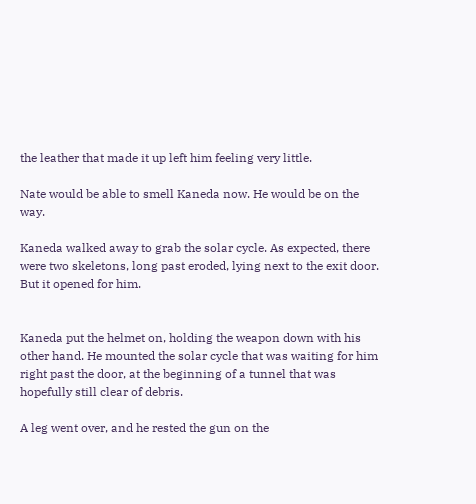the leather that made it up left him feeling very little.

Nate would be able to smell Kaneda now. He would be on the way.

Kaneda walked away to grab the solar cycle. As expected, there were two skeletons, long past eroded, lying next to the exit door. But it opened for him.


Kaneda put the helmet on, holding the weapon down with his other hand. He mounted the solar cycle that was waiting for him right past the door, at the beginning of a tunnel that was hopefully still clear of debris.

A leg went over, and he rested the gun on the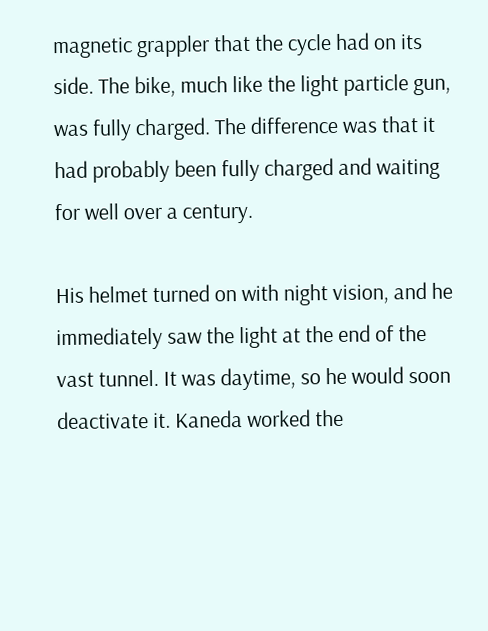magnetic grappler that the cycle had on its side. The bike, much like the light particle gun, was fully charged. The difference was that it had probably been fully charged and waiting for well over a century.

His helmet turned on with night vision, and he immediately saw the light at the end of the vast tunnel. It was daytime, so he would soon deactivate it. Kaneda worked the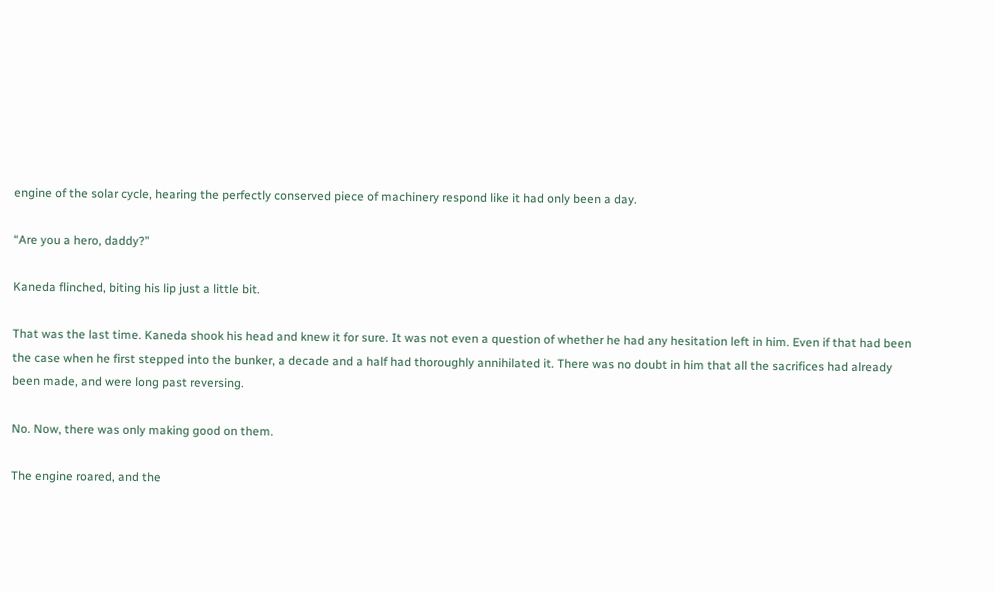engine of the solar cycle, hearing the perfectly conserved piece of machinery respond like it had only been a day.

“Are you a hero, daddy?”

Kaneda flinched, biting his lip just a little bit.

That was the last time. Kaneda shook his head and knew it for sure. It was not even a question of whether he had any hesitation left in him. Even if that had been the case when he first stepped into the bunker, a decade and a half had thoroughly annihilated it. There was no doubt in him that all the sacrifices had already been made, and were long past reversing.

No. Now, there was only making good on them.

The engine roared, and the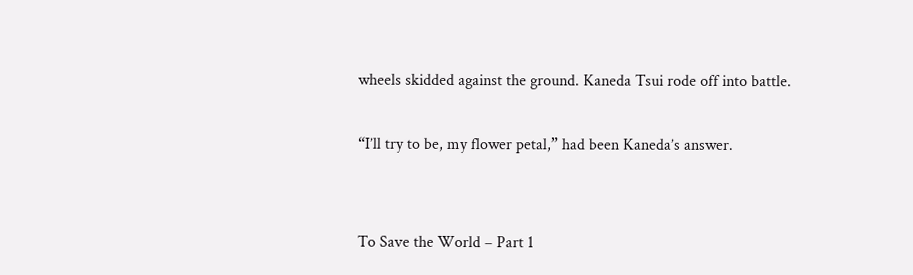wheels skidded against the ground. Kaneda Tsui rode off into battle.

“I’ll try to be, my flower petal,” had been Kaneda’s answer.


To Save the World – Part 1